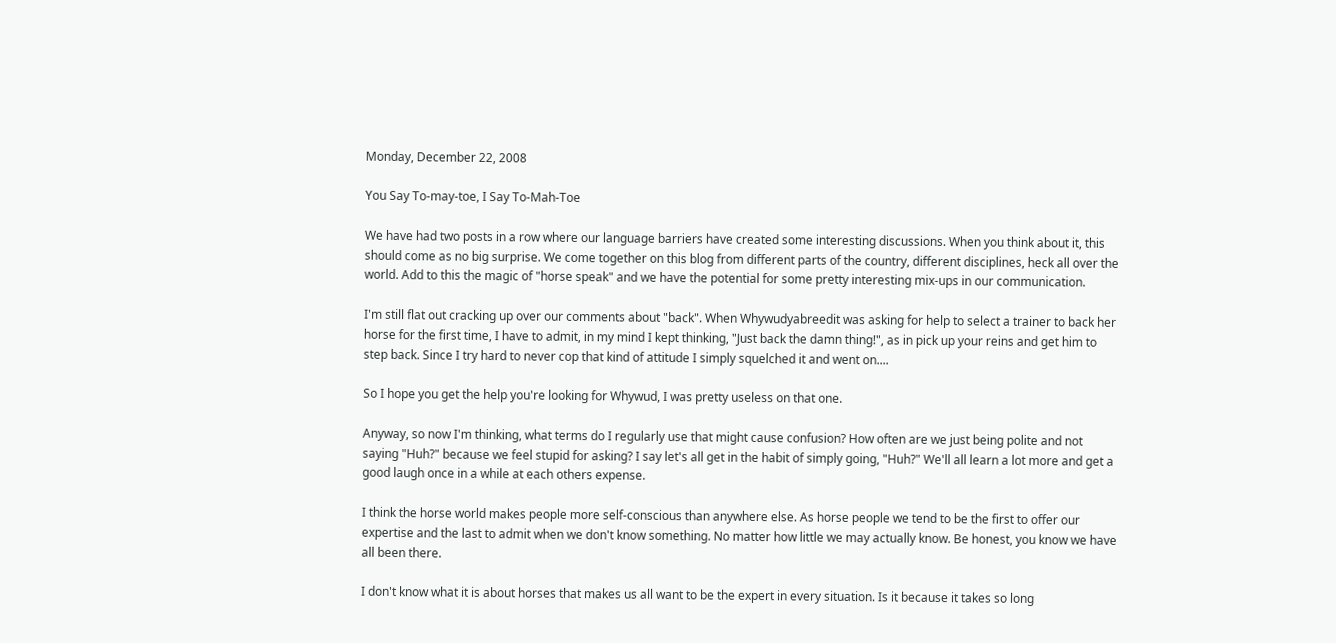Monday, December 22, 2008

You Say To-may-toe, I Say To-Mah-Toe

We have had two posts in a row where our language barriers have created some interesting discussions. When you think about it, this should come as no big surprise. We come together on this blog from different parts of the country, different disciplines, heck all over the world. Add to this the magic of "horse speak" and we have the potential for some pretty interesting mix-ups in our communication.

I'm still flat out cracking up over our comments about "back". When Whywudyabreedit was asking for help to select a trainer to back her horse for the first time, I have to admit, in my mind I kept thinking, "Just back the damn thing!", as in pick up your reins and get him to step back. Since I try hard to never cop that kind of attitude I simply squelched it and went on....

So I hope you get the help you're looking for Whywud, I was pretty useless on that one.

Anyway, so now I'm thinking, what terms do I regularly use that might cause confusion? How often are we just being polite and not saying "Huh?" because we feel stupid for asking? I say let's all get in the habit of simply going, "Huh?" We'll all learn a lot more and get a good laugh once in a while at each others expense.

I think the horse world makes people more self-conscious than anywhere else. As horse people we tend to be the first to offer our expertise and the last to admit when we don't know something. No matter how little we may actually know. Be honest, you know we have all been there.

I don't know what it is about horses that makes us all want to be the expert in every situation. Is it because it takes so long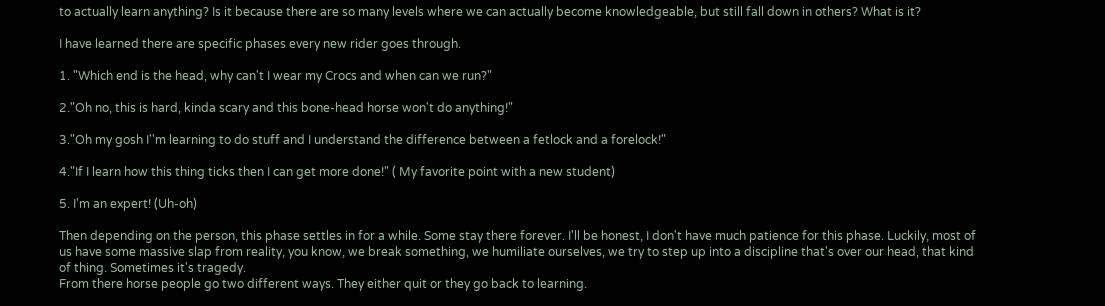to actually learn anything? Is it because there are so many levels where we can actually become knowledgeable, but still fall down in others? What is it?

I have learned there are specific phases every new rider goes through.

1. "Which end is the head, why can't I wear my Crocs and when can we run?"

2."Oh no, this is hard, kinda scary and this bone-head horse won't do anything!"

3."Oh my gosh I''m learning to do stuff and I understand the difference between a fetlock and a forelock!"

4."If I learn how this thing ticks then I can get more done!" ( My favorite point with a new student)

5. I'm an expert! (Uh-oh)

Then depending on the person, this phase settles in for a while. Some stay there forever. I'll be honest, I don't have much patience for this phase. Luckily, most of us have some massive slap from reality, you know, we break something, we humiliate ourselves, we try to step up into a discipline that's over our head, that kind of thing. Sometimes it's tragedy.
From there horse people go two different ways. They either quit or they go back to learning.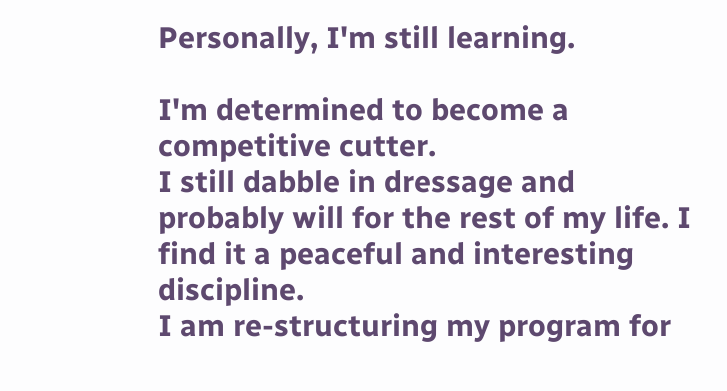Personally, I'm still learning.

I'm determined to become a competitive cutter.
I still dabble in dressage and probably will for the rest of my life. I find it a peaceful and interesting discipline.
I am re-structuring my program for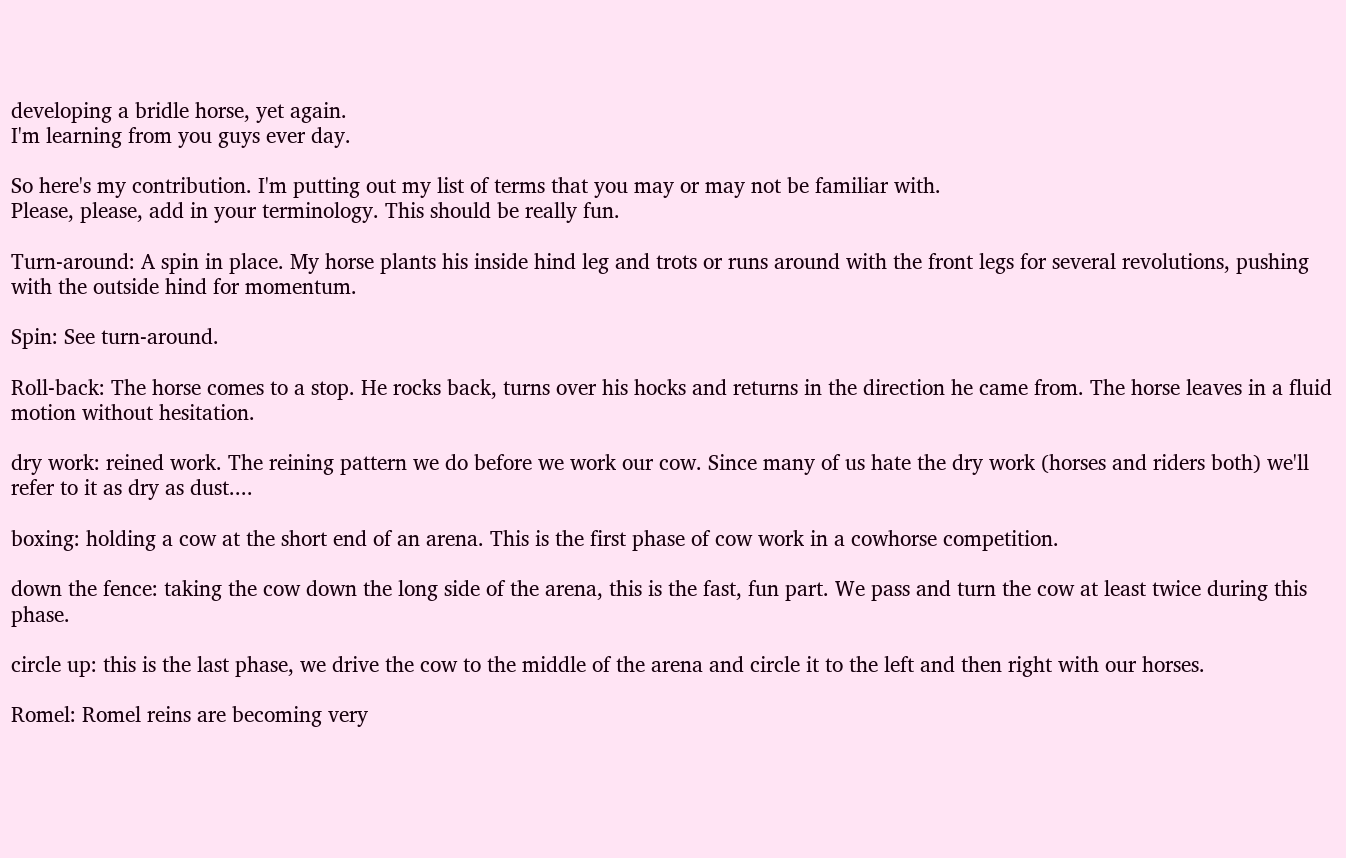developing a bridle horse, yet again.
I'm learning from you guys ever day.

So here's my contribution. I'm putting out my list of terms that you may or may not be familiar with.
Please, please, add in your terminology. This should be really fun.

Turn-around: A spin in place. My horse plants his inside hind leg and trots or runs around with the front legs for several revolutions, pushing with the outside hind for momentum.

Spin: See turn-around.

Roll-back: The horse comes to a stop. He rocks back, turns over his hocks and returns in the direction he came from. The horse leaves in a fluid motion without hesitation.

dry work: reined work. The reining pattern we do before we work our cow. Since many of us hate the dry work (horses and riders both) we'll refer to it as dry as dust....

boxing: holding a cow at the short end of an arena. This is the first phase of cow work in a cowhorse competition.

down the fence: taking the cow down the long side of the arena, this is the fast, fun part. We pass and turn the cow at least twice during this phase.

circle up: this is the last phase, we drive the cow to the middle of the arena and circle it to the left and then right with our horses.

Romel: Romel reins are becoming very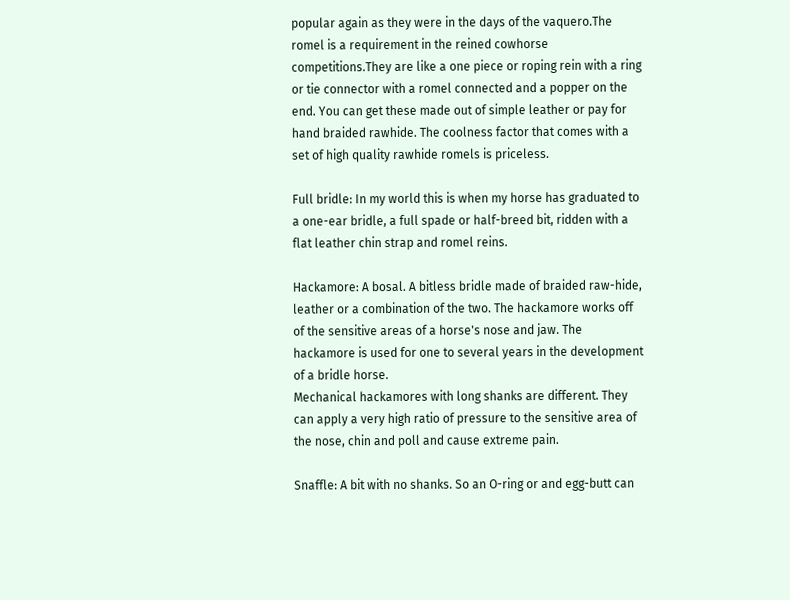popular again as they were in the days of the vaquero.The romel is a requirement in the reined cowhorse competitions.They are like a one piece or roping rein with a ring or tie connector with a romel connected and a popper on the end. You can get these made out of simple leather or pay for hand braided rawhide. The coolness factor that comes with a set of high quality rawhide romels is priceless.

Full bridle: In my world this is when my horse has graduated to a one-ear bridle, a full spade or half-breed bit, ridden with a flat leather chin strap and romel reins.

Hackamore: A bosal. A bitless bridle made of braided raw-hide, leather or a combination of the two. The hackamore works off of the sensitive areas of a horse's nose and jaw. The hackamore is used for one to several years in the development of a bridle horse.
Mechanical hackamores with long shanks are different. They can apply a very high ratio of pressure to the sensitive area of the nose, chin and poll and cause extreme pain.

Snaffle: A bit with no shanks. So an O-ring or and egg-butt can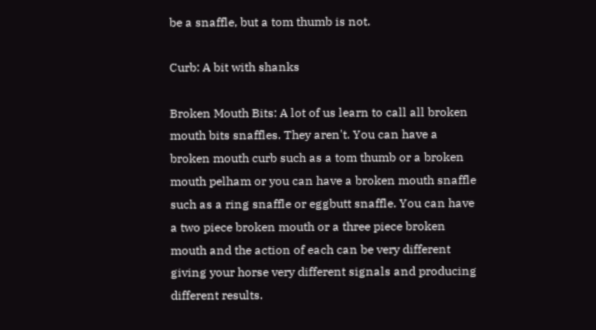be a snaffle, but a tom thumb is not.

Curb: A bit with shanks

Broken Mouth Bits: A lot of us learn to call all broken mouth bits snaffles. They aren't. You can have a broken mouth curb such as a tom thumb or a broken mouth pelham or you can have a broken mouth snaffle such as a ring snaffle or eggbutt snaffle. You can have a two piece broken mouth or a three piece broken mouth and the action of each can be very different giving your horse very different signals and producing different results.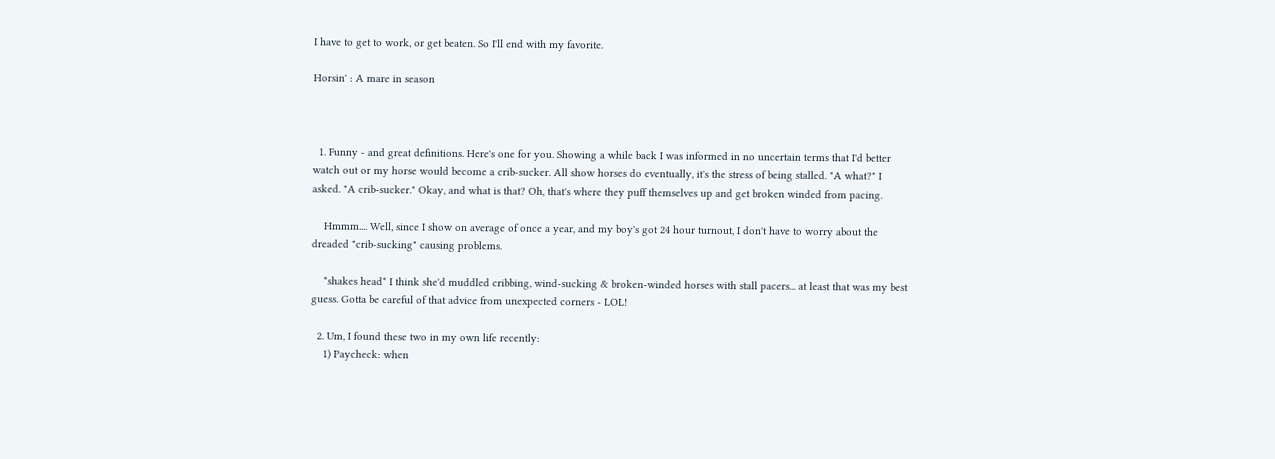I have to get to work, or get beaten. So I'll end with my favorite.

Horsin' : A mare in season



  1. Funny - and great definitions. Here's one for you. Showing a while back I was informed in no uncertain terms that I'd better watch out or my horse would become a crib-sucker. All show horses do eventually, it's the stress of being stalled. "A what?" I asked. "A crib-sucker." Okay, and what is that? Oh, that's where they puff themselves up and get broken winded from pacing.

    Hmmm.... Well, since I show on average of once a year, and my boy's got 24 hour turnout, I don't have to worry about the dreaded "crib-sucking" causing problems.

    *shakes head* I think she'd muddled cribbing, wind-sucking & broken-winded horses with stall pacers... at least that was my best guess. Gotta be careful of that advice from unexpected corners - LOL!

  2. Um, I found these two in my own life recently:
    1) Paycheck: when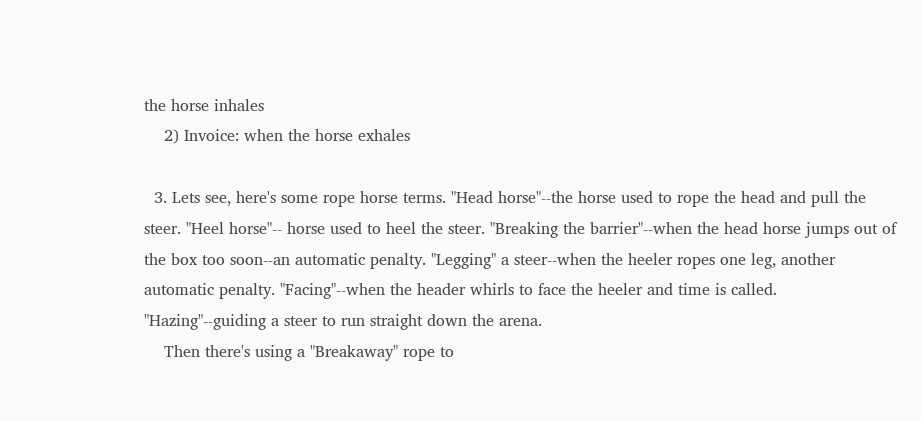the horse inhales
    2) Invoice: when the horse exhales

  3. Lets see, here's some rope horse terms. "Head horse"--the horse used to rope the head and pull the steer. "Heel horse"-- horse used to heel the steer. "Breaking the barrier"--when the head horse jumps out of the box too soon--an automatic penalty. "Legging" a steer--when the heeler ropes one leg, another automatic penalty. "Facing"--when the header whirls to face the heeler and time is called. "Hazing"--guiding a steer to run straight down the arena.
    Then there's using a "Breakaway" rope to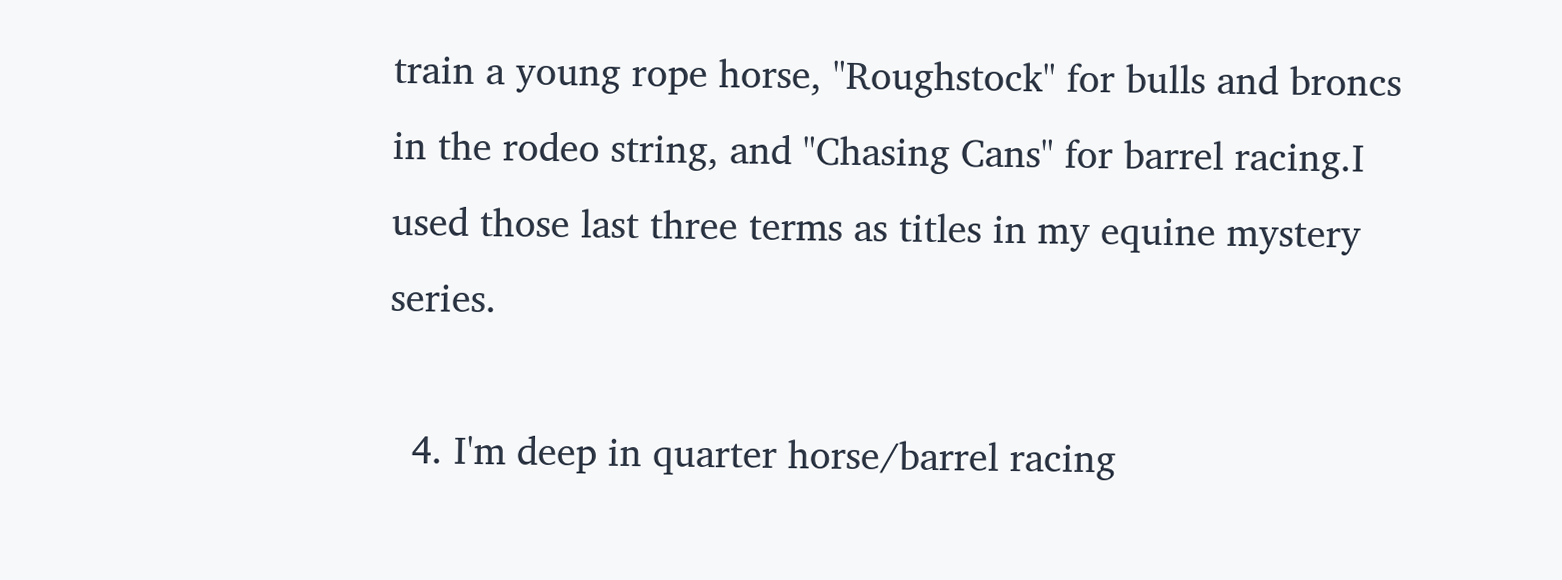train a young rope horse, "Roughstock" for bulls and broncs in the rodeo string, and "Chasing Cans" for barrel racing.I used those last three terms as titles in my equine mystery series.

  4. I'm deep in quarter horse/barrel racing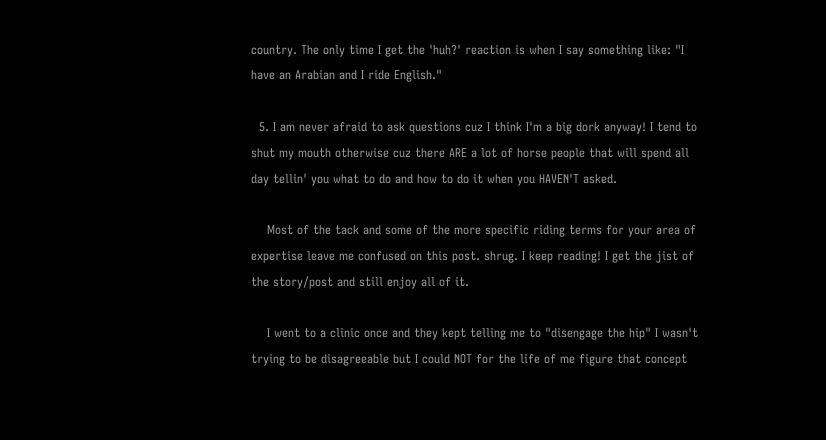country. The only time I get the 'huh?' reaction is when I say something like: "I have an Arabian and I ride English."

  5. I am never afraid to ask questions cuz I think I'm a big dork anyway! I tend to shut my mouth otherwise cuz there ARE a lot of horse people that will spend all day tellin' you what to do and how to do it when you HAVEN'T asked.

    Most of the tack and some of the more specific riding terms for your area of expertise leave me confused on this post. shrug. I keep reading! I get the jist of the story/post and still enjoy all of it.

    I went to a clinic once and they kept telling me to "disengage the hip" I wasn't trying to be disagreeable but I could NOT for the life of me figure that concept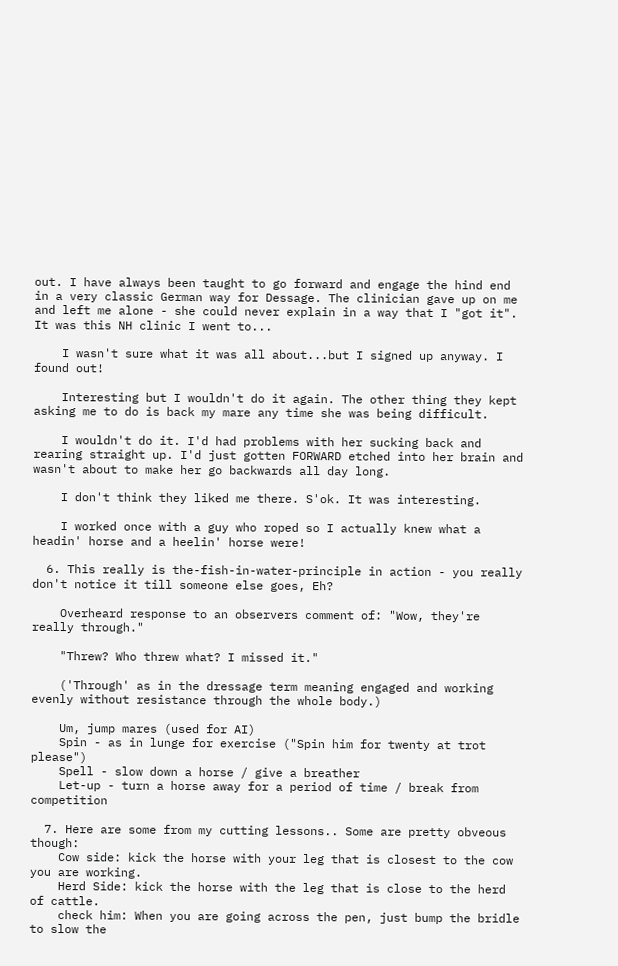out. I have always been taught to go forward and engage the hind end in a very classic German way for Dessage. The clinician gave up on me and left me alone - she could never explain in a way that I "got it". It was this NH clinic I went to...

    I wasn't sure what it was all about...but I signed up anyway. I found out!

    Interesting but I wouldn't do it again. The other thing they kept asking me to do is back my mare any time she was being difficult.

    I wouldn't do it. I'd had problems with her sucking back and rearing straight up. I'd just gotten FORWARD etched into her brain and wasn't about to make her go backwards all day long.

    I don't think they liked me there. S'ok. It was interesting.

    I worked once with a guy who roped so I actually knew what a headin' horse and a heelin' horse were!

  6. This really is the-fish-in-water-principle in action - you really don't notice it till someone else goes, Eh?

    Overheard response to an observers comment of: "Wow, they're really through."

    "Threw? Who threw what? I missed it."

    ('Through' as in the dressage term meaning engaged and working evenly without resistance through the whole body.)

    Um, jump mares (used for AI)
    Spin - as in lunge for exercise ("Spin him for twenty at trot please")
    Spell - slow down a horse / give a breather
    Let-up - turn a horse away for a period of time / break from competition

  7. Here are some from my cutting lessons.. Some are pretty obveous though:
    Cow side: kick the horse with your leg that is closest to the cow you are working.
    Herd Side: kick the horse with the leg that is close to the herd of cattle.
    check him: When you are going across the pen, just bump the bridle to slow the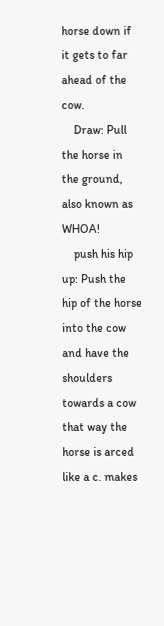horse down if it gets to far ahead of the cow.
    Draw: Pull the horse in the ground, also known as WHOA!
    push his hip up: Push the hip of the horse into the cow and have the shoulders towards a cow that way the horse is arced like a c. makes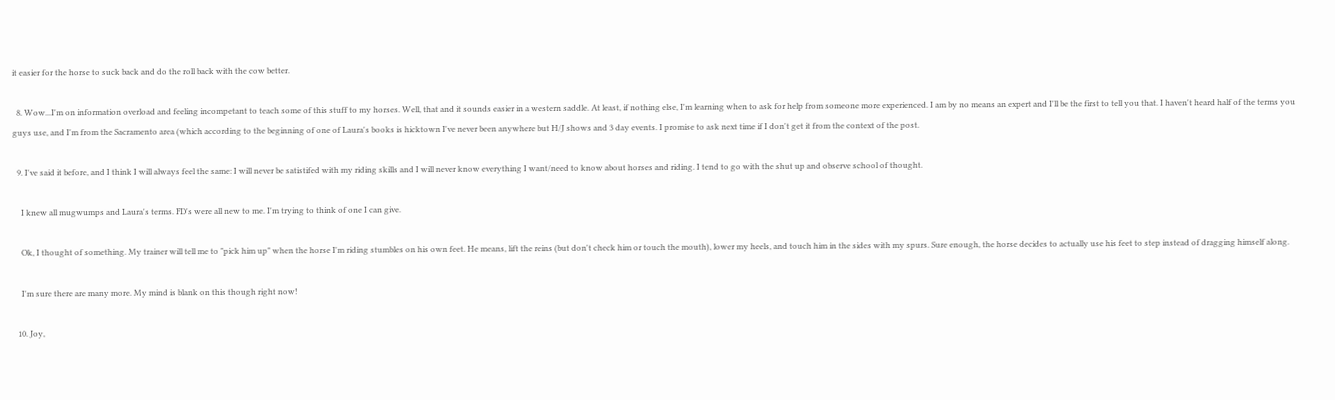it easier for the horse to suck back and do the roll back with the cow better.

  8. Wow...I'm on information overload and feeling incompetant to teach some of this stuff to my horses. Well, that and it sounds easier in a western saddle. At least, if nothing else, I'm learning when to ask for help from someone more experienced. I am by no means an expert and I'll be the first to tell you that. I haven't heard half of the terms you guys use, and I'm from the Sacramento area (which according to the beginning of one of Laura's books is hicktown I've never been anywhere but H/J shows and 3 day events. I promise to ask next time if I don't get it from the context of the post.

  9. I've said it before, and I think I will always feel the same: I will never be satistifed with my riding skills and I will never know everything I want/need to know about horses and riding. I tend to go with the shut up and observe school of thought.

    I knew all mugwumps and Laura's terms. FD's were all new to me. I'm trying to think of one I can give.

    Ok, I thought of something. My trainer will tell me to "pick him up" when the horse I'm riding stumbles on his own feet. He means, lift the reins (but don't check him or touch the mouth), lower my heels, and touch him in the sides with my spurs. Sure enough, the horse decides to actually use his feet to step instead of dragging himself along.

    I'm sure there are many more. My mind is blank on this though right now!

  10. Joy,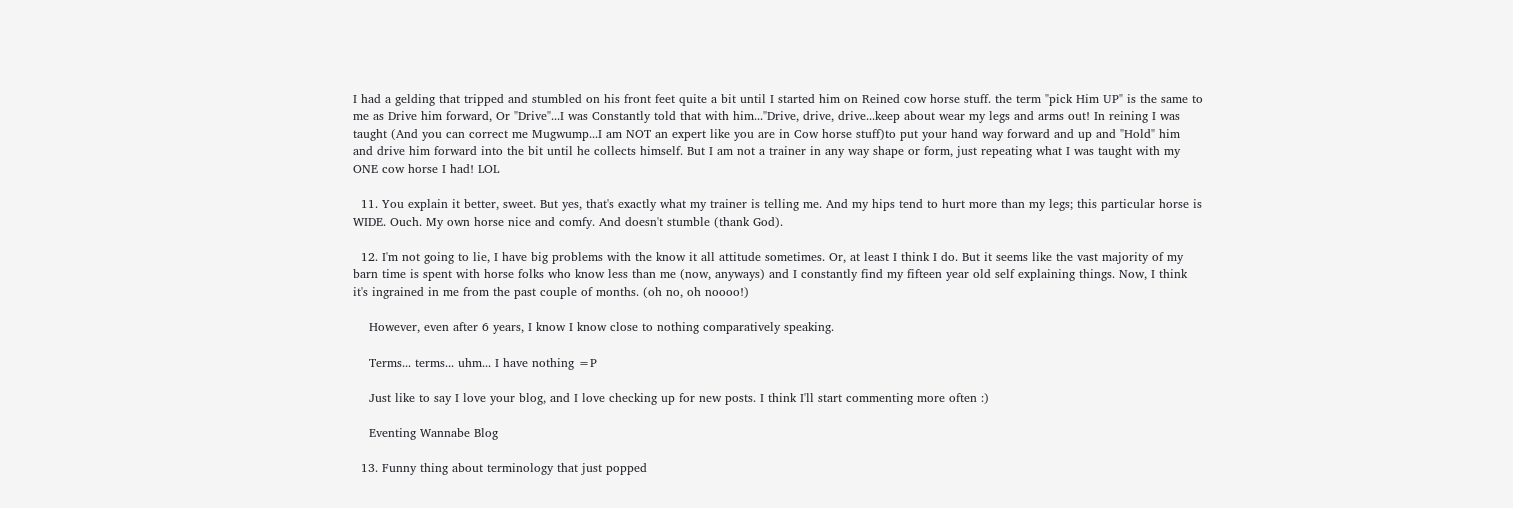I had a gelding that tripped and stumbled on his front feet quite a bit until I started him on Reined cow horse stuff. the term "pick Him UP" is the same to me as Drive him forward, Or "Drive"...I was Constantly told that with him..."Drive, drive, drive...keep about wear my legs and arms out! In reining I was taught (And you can correct me Mugwump...I am NOT an expert like you are in Cow horse stuff)to put your hand way forward and up and "Hold" him and drive him forward into the bit until he collects himself. But I am not a trainer in any way shape or form, just repeating what I was taught with my ONE cow horse I had! LOL

  11. You explain it better, sweet. But yes, that's exactly what my trainer is telling me. And my hips tend to hurt more than my legs; this particular horse is WIDE. Ouch. My own horse nice and comfy. And doesn't stumble (thank God).

  12. I'm not going to lie, I have big problems with the know it all attitude sometimes. Or, at least I think I do. But it seems like the vast majority of my barn time is spent with horse folks who know less than me (now, anyways) and I constantly find my fifteen year old self explaining things. Now, I think it's ingrained in me from the past couple of months. (oh no, oh noooo!)

    However, even after 6 years, I know I know close to nothing comparatively speaking.

    Terms... terms... uhm... I have nothing =P

    Just like to say I love your blog, and I love checking up for new posts. I think I'll start commenting more often :)

    Eventing Wannabe Blog

  13. Funny thing about terminology that just popped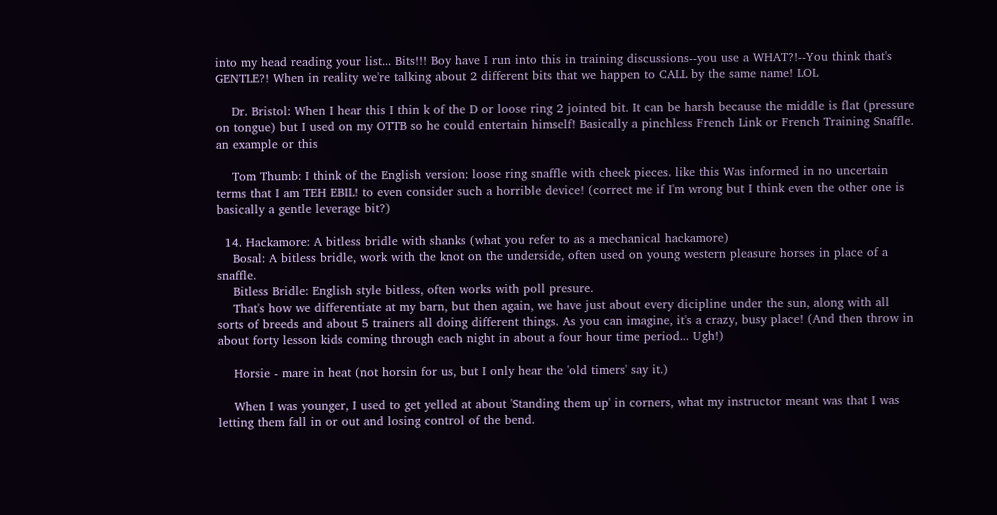into my head reading your list... Bits!!! Boy have I run into this in training discussions--you use a WHAT?!--You think that's GENTLE?! When in reality we're talking about 2 different bits that we happen to CALL by the same name! LOL

    Dr. Bristol: When I hear this I thin k of the D or loose ring 2 jointed bit. It can be harsh because the middle is flat (pressure on tongue) but I used on my OTTB so he could entertain himself! Basically a pinchless French Link or French Training Snaffle. an example or this

    Tom Thumb: I think of the English version: loose ring snaffle with cheek pieces. like this Was informed in no uncertain terms that I am TEH EBIL! to even consider such a horrible device! (correct me if I'm wrong but I think even the other one is basically a gentle leverage bit?)

  14. Hackamore: A bitless bridle with shanks (what you refer to as a mechanical hackamore)
    Bosal: A bitless bridle, work with the knot on the underside, often used on young western pleasure horses in place of a snaffle.
    Bitless Bridle: English style bitless, often works with poll presure.
    That's how we differentiate at my barn, but then again, we have just about every dicipline under the sun, along with all sorts of breeds and about 5 trainers all doing different things. As you can imagine, it's a crazy, busy place! (And then throw in about forty lesson kids coming through each night in about a four hour time period... Ugh!)

    Horsie - mare in heat (not horsin for us, but I only hear the 'old timers' say it.)

    When I was younger, I used to get yelled at about 'Standing them up' in corners, what my instructor meant was that I was letting them fall in or out and losing control of the bend.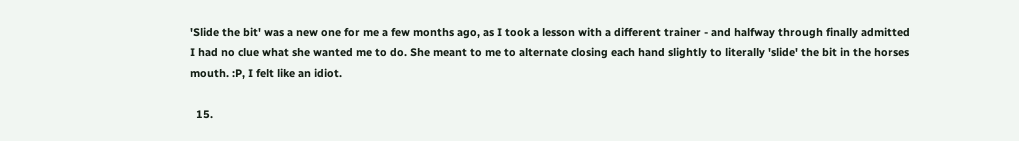'Slide the bit' was a new one for me a few months ago, as I took a lesson with a different trainer - and halfway through finally admitted I had no clue what she wanted me to do. She meant to me to alternate closing each hand slightly to literally 'slide' the bit in the horses mouth. :P, I felt like an idiot.

  15.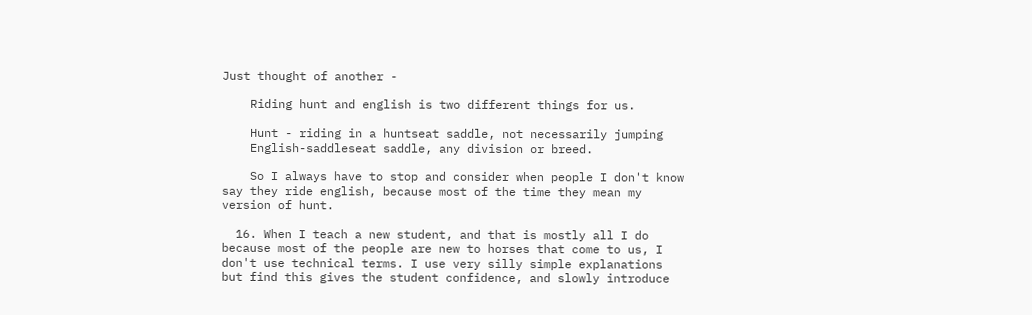Just thought of another -

    Riding hunt and english is two different things for us.

    Hunt - riding in a huntseat saddle, not necessarily jumping
    English-saddleseat saddle, any division or breed.

    So I always have to stop and consider when people I don't know say they ride english, because most of the time they mean my version of hunt.

  16. When I teach a new student, and that is mostly all I do because most of the people are new to horses that come to us, I don't use technical terms. I use very silly simple explanations but find this gives the student confidence, and slowly introduce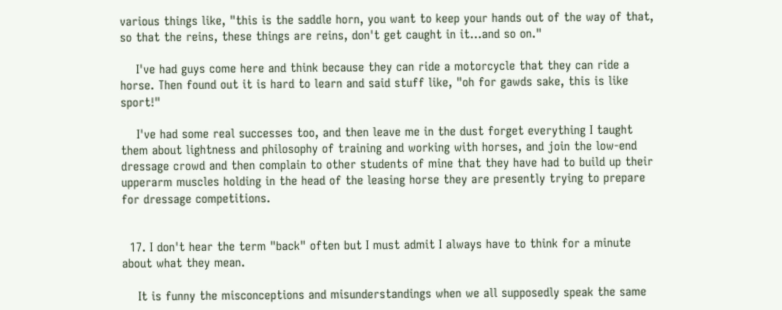various things like, "this is the saddle horn, you want to keep your hands out of the way of that, so that the reins, these things are reins, don't get caught in it...and so on."

    I've had guys come here and think because they can ride a motorcycle that they can ride a horse. Then found out it is hard to learn and said stuff like, "oh for gawds sake, this is like sport!"

    I've had some real successes too, and then leave me in the dust forget everything I taught them about lightness and philosophy of training and working with horses, and join the low-end dressage crowd and then complain to other students of mine that they have had to build up their upperarm muscles holding in the head of the leasing horse they are presently trying to prepare for dressage competitions.


  17. I don't hear the term "back" often but I must admit I always have to think for a minute about what they mean.

    It is funny the misconceptions and misunderstandings when we all supposedly speak the same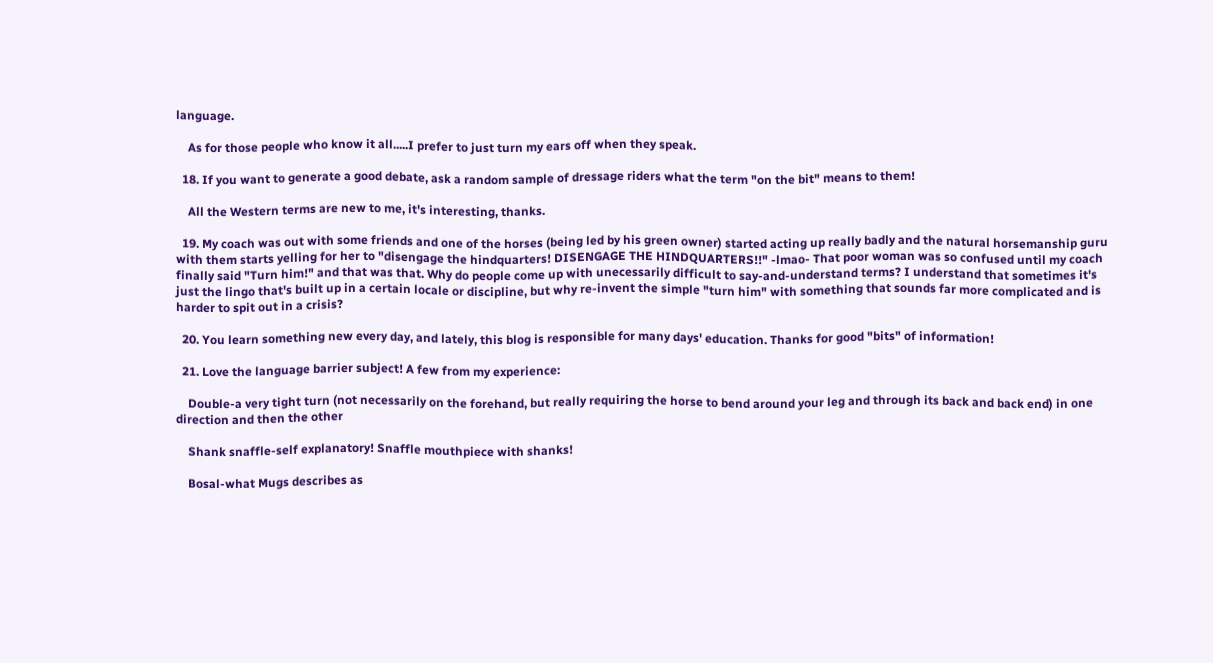language.

    As for those people who know it all.....I prefer to just turn my ears off when they speak.

  18. If you want to generate a good debate, ask a random sample of dressage riders what the term "on the bit" means to them!

    All the Western terms are new to me, it's interesting, thanks.

  19. My coach was out with some friends and one of the horses (being led by his green owner) started acting up really badly and the natural horsemanship guru with them starts yelling for her to "disengage the hindquarters! DISENGAGE THE HINDQUARTERS!!" -lmao- That poor woman was so confused until my coach finally said "Turn him!" and that was that. Why do people come up with unecessarily difficult to say-and-understand terms? I understand that sometimes it's just the lingo that's built up in a certain locale or discipline, but why re-invent the simple "turn him" with something that sounds far more complicated and is harder to spit out in a crisis?

  20. You learn something new every day, and lately, this blog is responsible for many days' education. Thanks for good "bits" of information!

  21. Love the language barrier subject! A few from my experience:

    Double-a very tight turn (not necessarily on the forehand, but really requiring the horse to bend around your leg and through its back and back end) in one direction and then the other

    Shank snaffle-self explanatory! Snaffle mouthpiece with shanks!

    Bosal-what Mugs describes as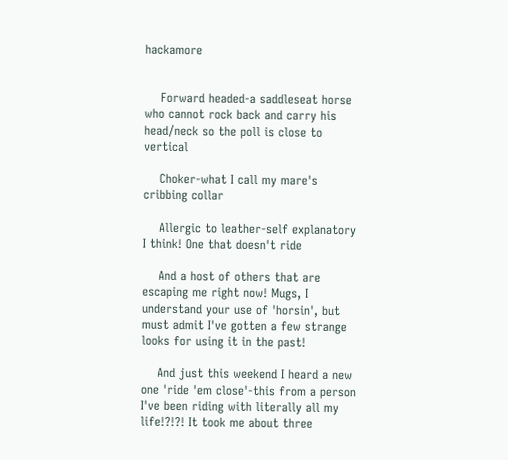hackamore


    Forward headed-a saddleseat horse who cannot rock back and carry his head/neck so the poll is close to vertical

    Choker-what I call my mare's cribbing collar

    Allergic to leather-self explanatory I think! One that doesn't ride

    And a host of others that are escaping me right now! Mugs, I understand your use of 'horsin', but must admit I've gotten a few strange looks for using it in the past!

    And just this weekend I heard a new one 'ride 'em close'-this from a person I've been riding with literally all my life!?!?! It took me about three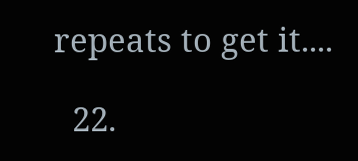repeats to get it....

  22.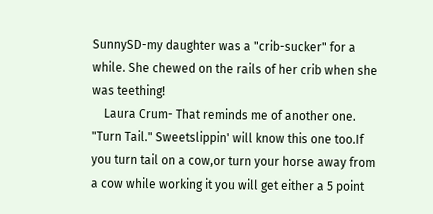SunnySD-my daughter was a "crib-sucker" for a while. She chewed on the rails of her crib when she was teething!
    Laura Crum- That reminds me of another one. "Turn Tail." Sweetslippin' will know this one too.If you turn tail on a cow,or turn your horse away from a cow while working it you will get either a 5 point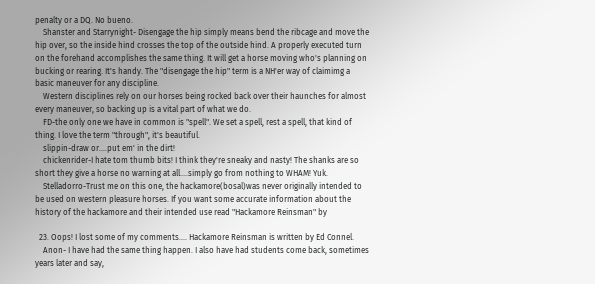penalty or a DQ. No bueno.
    Shanster and Starrynight- Disengage the hip simply means bend the ribcage and move the hip over, so the inside hind crosses the top of the outside hind. A properly executed turn on the forehand accomplishes the same thing. It will get a horse moving who's planning on bucking or rearing. It's handy. The "disengage the hip" term is a NH'er way of claimimg a basic maneuver for any discipline.
    Western disciplines rely on our horses being rocked back over their haunches for almost every maneuver, so backing up is a vital part of what we do.
    FD-the only one we have in common is "spell". We set a spell, rest a spell, that kind of thing. I love the term "through", it's beautiful.
    slippin-draw or....put em' in the dirt!
    chickenrider-I hate tom thumb bits! I think they're sneaky and nasty! The shanks are so short they give a horse no warning at all....simply go from nothing to WHAM! Yuk.
    Stelladorro-Trust me on this one, the hackamore(bosal)was never originally intended to be used on western pleasure horses. If you want some accurate information about the history of the hackamore and their intended use read "Hackamore Reinsman" by

  23. Oops! I lost some of my comments.... Hackamore Reinsman is written by Ed Connel.
    Anon- I have had the same thing happen. I also have had students come back, sometimes years later and say,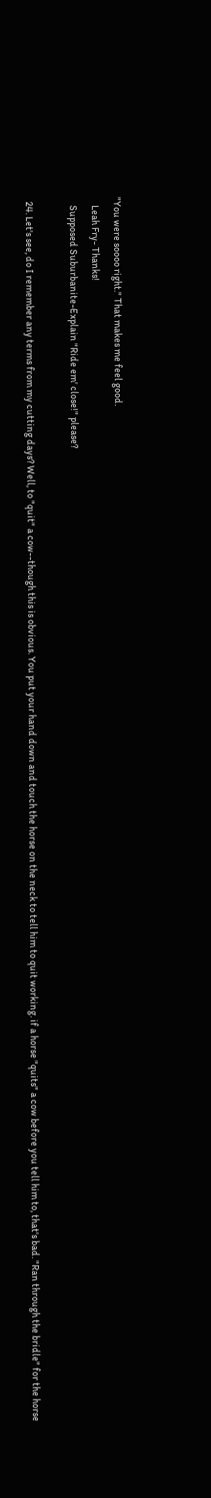"You were soooo right." That makes me feel good.
    Leah Fry- Thanks!
    Supposed Suburbanite-Explain "Ride em' close!" please?

  24. Let's see, do I remember any terms from my cutting days? Well, to "quit" a cow--though this is obvious. You put your hand down and touch the horse on the neck to tell him to quit working. if a horse "quits" a cow before you tell him to, that's bad. "Ran through the bridle" for the horse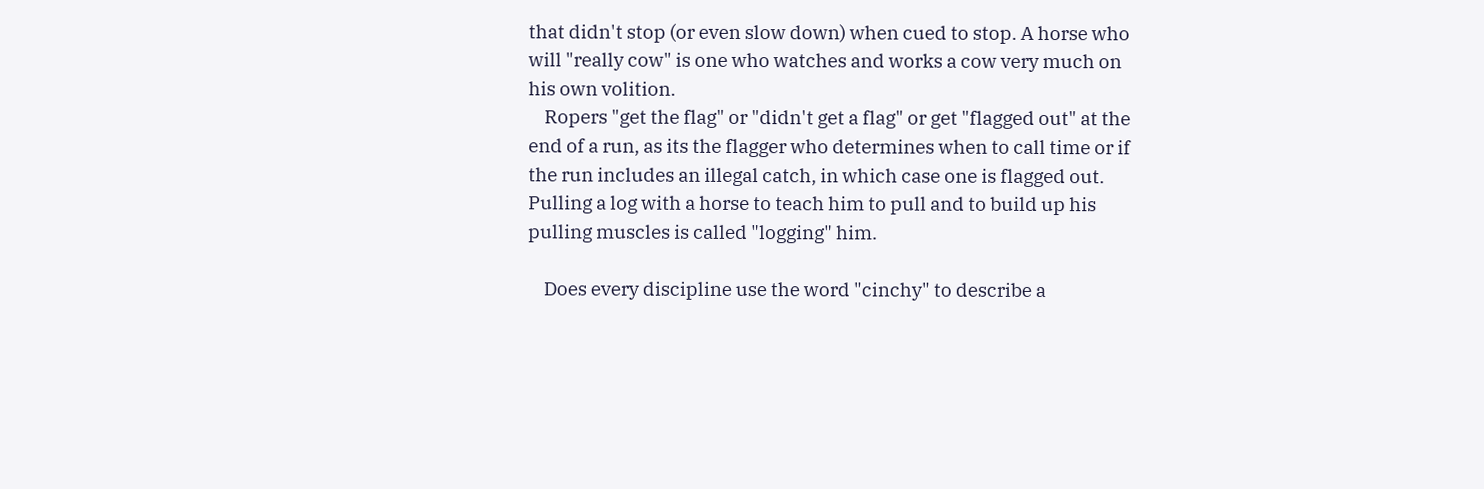that didn't stop (or even slow down) when cued to stop. A horse who will "really cow" is one who watches and works a cow very much on his own volition.
    Ropers "get the flag" or "didn't get a flag" or get "flagged out" at the end of a run, as its the flagger who determines when to call time or if the run includes an illegal catch, in which case one is flagged out. Pulling a log with a horse to teach him to pull and to build up his pulling muscles is called "logging" him.

    Does every discipline use the word "cinchy" to describe a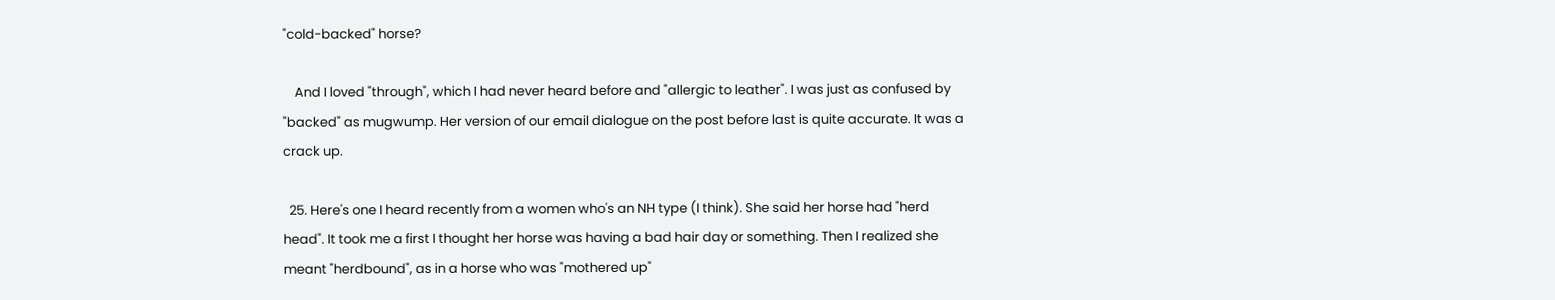"cold-backed" horse?

    And I loved "through", which I had never heard before and "allergic to leather". I was just as confused by "backed" as mugwump. Her version of our email dialogue on the post before last is quite accurate. It was a crack up.

  25. Here's one I heard recently from a women who's an NH type (I think). She said her horse had "herd head". It took me a first I thought her horse was having a bad hair day or something. Then I realized she meant "herdbound", as in a horse who was "mothered up"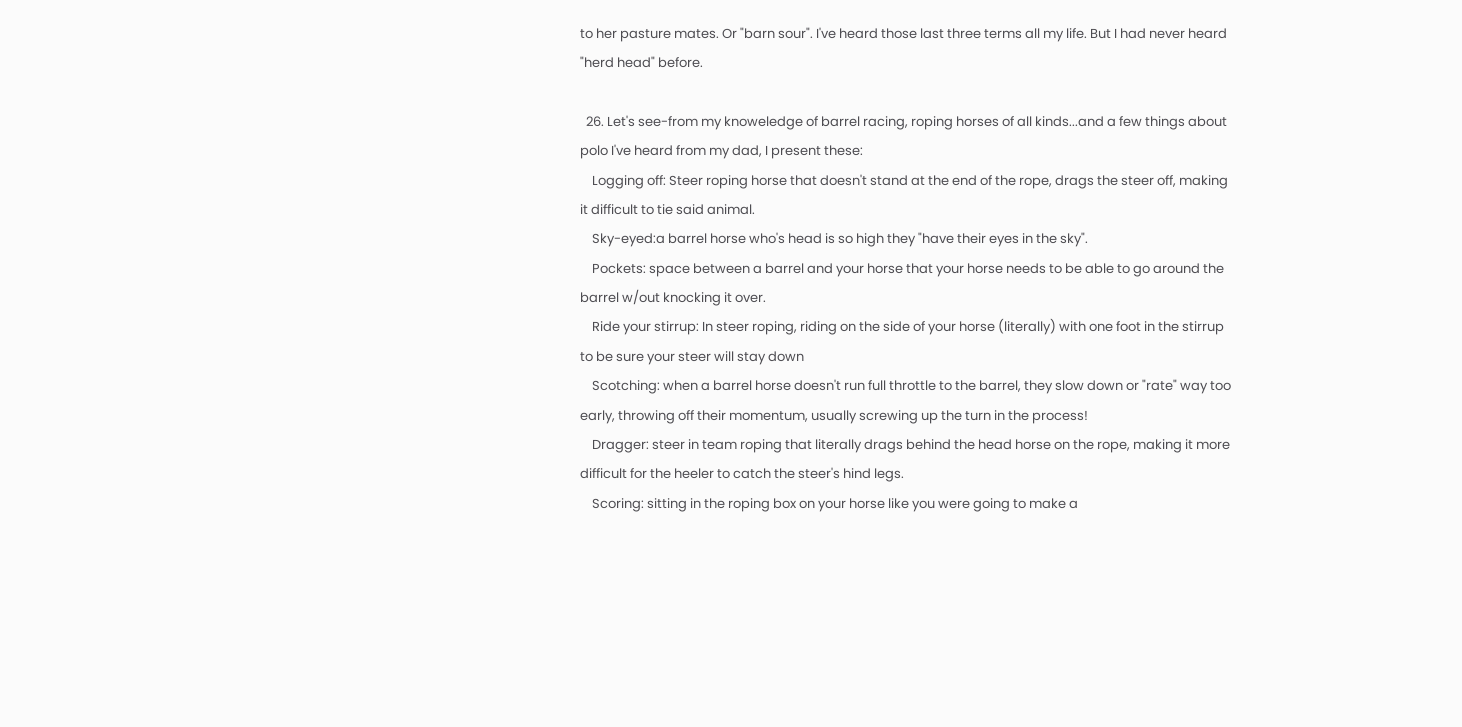to her pasture mates. Or "barn sour". I've heard those last three terms all my life. But I had never heard "herd head" before.

  26. Let's see-from my knoweledge of barrel racing, roping horses of all kinds...and a few things about polo I've heard from my dad, I present these:
    Logging off: Steer roping horse that doesn't stand at the end of the rope, drags the steer off, making it difficult to tie said animal.
    Sky-eyed:a barrel horse who's head is so high they "have their eyes in the sky".
    Pockets: space between a barrel and your horse that your horse needs to be able to go around the barrel w/out knocking it over.
    Ride your stirrup: In steer roping, riding on the side of your horse (literally) with one foot in the stirrup to be sure your steer will stay down
    Scotching: when a barrel horse doesn't run full throttle to the barrel, they slow down or "rate" way too early, throwing off their momentum, usually screwing up the turn in the process!
    Dragger: steer in team roping that literally drags behind the head horse on the rope, making it more difficult for the heeler to catch the steer's hind legs.
    Scoring: sitting in the roping box on your horse like you were going to make a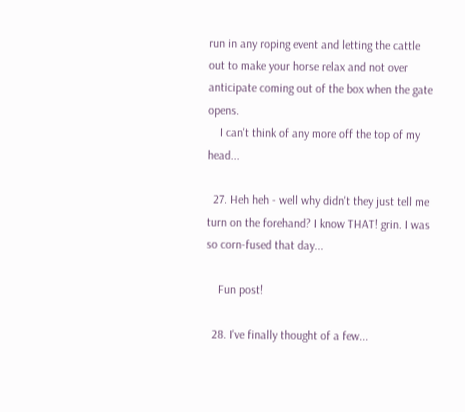run in any roping event and letting the cattle out to make your horse relax and not over anticipate coming out of the box when the gate opens.
    I can't think of any more off the top of my head...

  27. Heh heh - well why didn't they just tell me turn on the forehand? I know THAT! grin. I was so corn-fused that day...

    Fun post!

  28. I've finally thought of a few...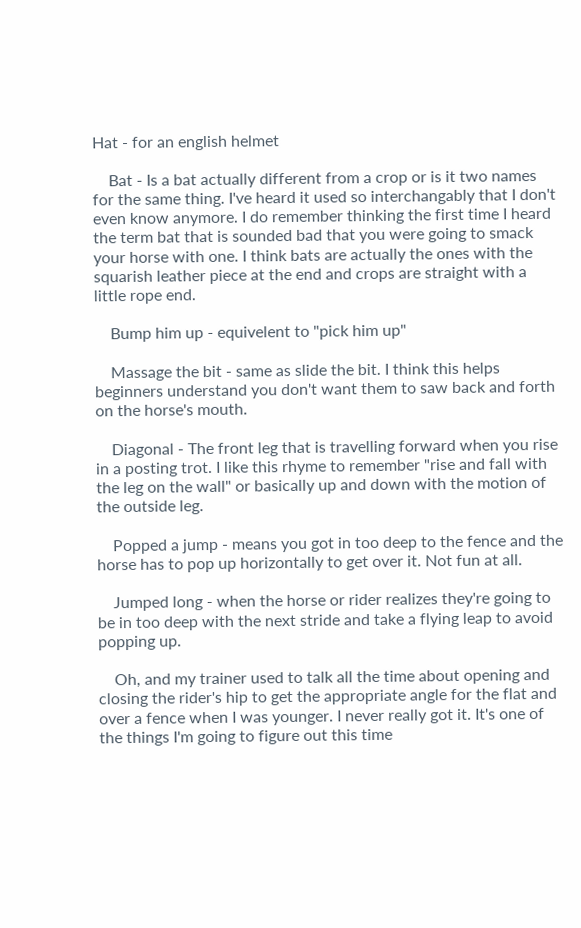Hat - for an english helmet

    Bat - Is a bat actually different from a crop or is it two names for the same thing. I've heard it used so interchangably that I don't even know anymore. I do remember thinking the first time I heard the term bat that is sounded bad that you were going to smack your horse with one. I think bats are actually the ones with the squarish leather piece at the end and crops are straight with a little rope end.

    Bump him up - equivelent to "pick him up"

    Massage the bit - same as slide the bit. I think this helps beginners understand you don't want them to saw back and forth on the horse's mouth.

    Diagonal - The front leg that is travelling forward when you rise in a posting trot. I like this rhyme to remember "rise and fall with the leg on the wall" or basically up and down with the motion of the outside leg.

    Popped a jump - means you got in too deep to the fence and the horse has to pop up horizontally to get over it. Not fun at all.

    Jumped long - when the horse or rider realizes they're going to be in too deep with the next stride and take a flying leap to avoid popping up.

    Oh, and my trainer used to talk all the time about opening and closing the rider's hip to get the appropriate angle for the flat and over a fence when I was younger. I never really got it. It's one of the things I'm going to figure out this time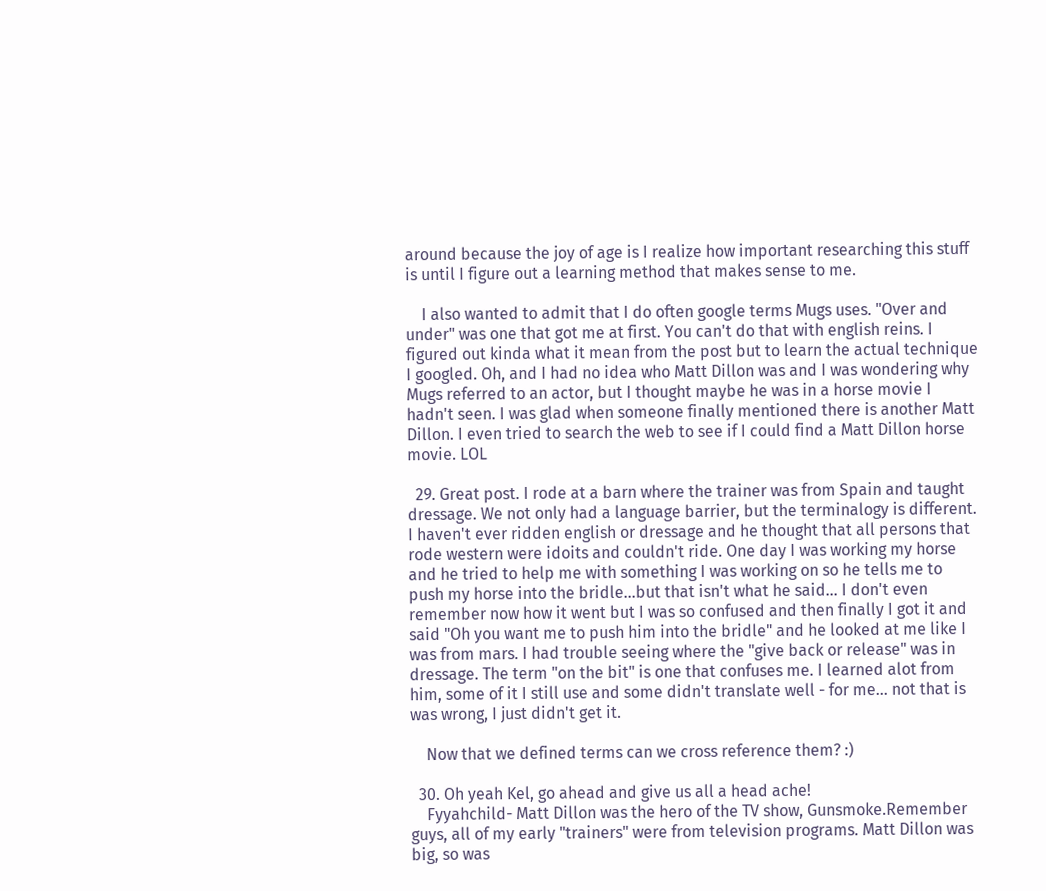around because the joy of age is I realize how important researching this stuff is until I figure out a learning method that makes sense to me.

    I also wanted to admit that I do often google terms Mugs uses. "Over and under" was one that got me at first. You can't do that with english reins. I figured out kinda what it mean from the post but to learn the actual technique I googled. Oh, and I had no idea who Matt Dillon was and I was wondering why Mugs referred to an actor, but I thought maybe he was in a horse movie I hadn't seen. I was glad when someone finally mentioned there is another Matt Dillon. I even tried to search the web to see if I could find a Matt Dillon horse movie. LOL

  29. Great post. I rode at a barn where the trainer was from Spain and taught dressage. We not only had a language barrier, but the terminalogy is different. I haven't ever ridden english or dressage and he thought that all persons that rode western were idoits and couldn't ride. One day I was working my horse and he tried to help me with something I was working on so he tells me to push my horse into the bridle...but that isn't what he said... I don't even remember now how it went but I was so confused and then finally I got it and said "Oh you want me to push him into the bridle" and he looked at me like I was from mars. I had trouble seeing where the "give back or release" was in dressage. The term "on the bit" is one that confuses me. I learned alot from him, some of it I still use and some didn't translate well - for me... not that is was wrong, I just didn't get it.

    Now that we defined terms can we cross reference them? :)

  30. Oh yeah Kel, go ahead and give us all a head ache!
    Fyyahchild- Matt Dillon was the hero of the TV show, Gunsmoke.Remember guys, all of my early "trainers" were from television programs. Matt Dillon was big, so was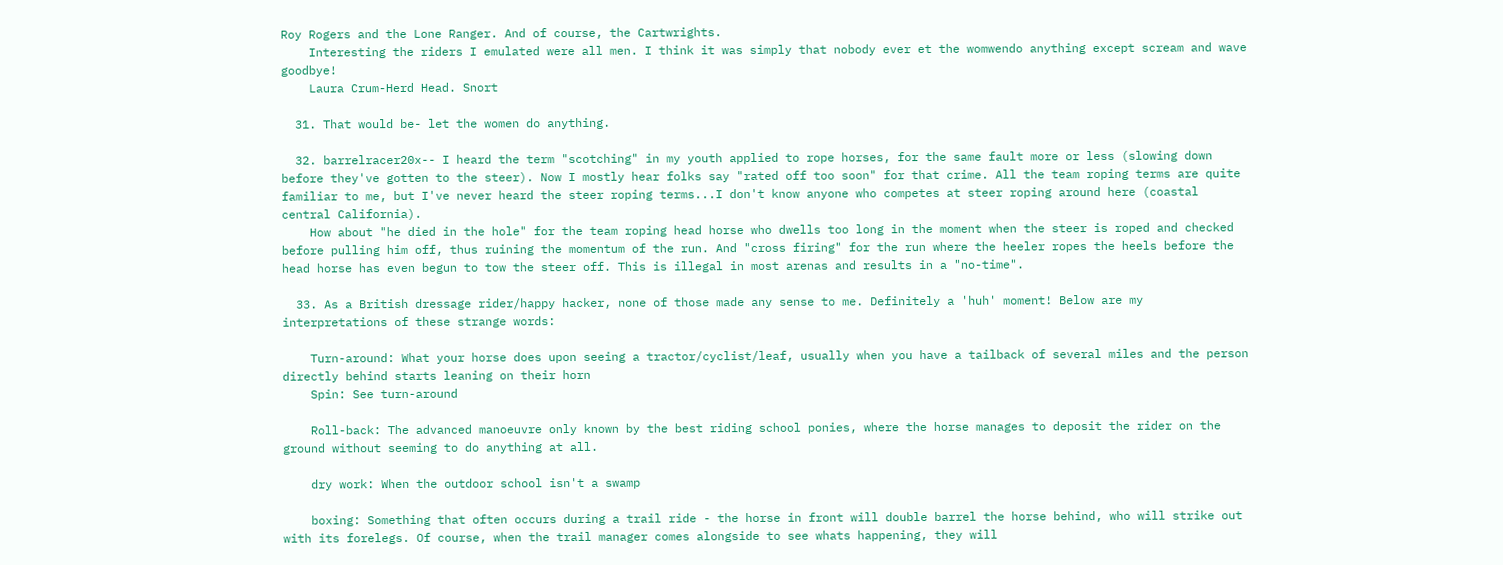Roy Rogers and the Lone Ranger. And of course, the Cartwrights.
    Interesting the riders I emulated were all men. I think it was simply that nobody ever et the womwendo anything except scream and wave goodbye!
    Laura Crum-Herd Head. Snort

  31. That would be- let the women do anything.

  32. barrelracer20x-- I heard the term "scotching" in my youth applied to rope horses, for the same fault more or less (slowing down before they've gotten to the steer). Now I mostly hear folks say "rated off too soon" for that crime. All the team roping terms are quite familiar to me, but I've never heard the steer roping terms...I don't know anyone who competes at steer roping around here (coastal central California).
    How about "he died in the hole" for the team roping head horse who dwells too long in the moment when the steer is roped and checked before pulling him off, thus ruining the momentum of the run. And "cross firing" for the run where the heeler ropes the heels before the head horse has even begun to tow the steer off. This is illegal in most arenas and results in a "no-time".

  33. As a British dressage rider/happy hacker, none of those made any sense to me. Definitely a 'huh' moment! Below are my interpretations of these strange words:

    Turn-around: What your horse does upon seeing a tractor/cyclist/leaf, usually when you have a tailback of several miles and the person directly behind starts leaning on their horn
    Spin: See turn-around

    Roll-back: The advanced manoeuvre only known by the best riding school ponies, where the horse manages to deposit the rider on the ground without seeming to do anything at all.

    dry work: When the outdoor school isn't a swamp

    boxing: Something that often occurs during a trail ride - the horse in front will double barrel the horse behind, who will strike out with its forelegs. Of course, when the trail manager comes alongside to see whats happening, they will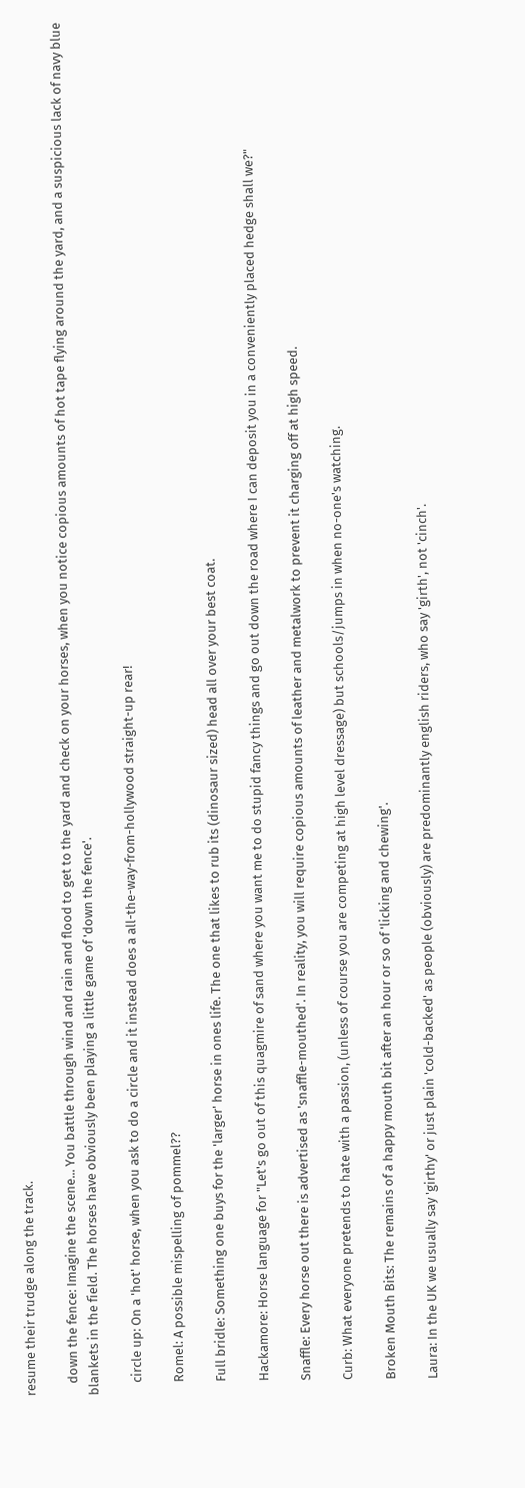resume their trudge along the track.

    down the fence: Imagine the scene... You battle through wind and rain and flood to get to the yard and check on your horses, when you notice copious amounts of hot tape flying around the yard, and a suspicious lack of navy blue blankets in the field. The horses have obviously been playing a little game of 'down the fence'.

    circle up: On a 'hot' horse, when you ask to do a circle and it instead does a all-the-way-from-hollywood straight-up rear!

    Romel: A possible mispelling of pommel??

    Full bridle: Something one buys for the 'larger' horse in ones life. The one that likes to rub its (dinosaur sized) head all over your best coat.

    Hackamore: Horse language for "Let's go out of this quagmire of sand where you want me to do stupid fancy things and go out down the road where I can deposit you in a conveniently placed hedge shall we?"

    Snaffle: Every horse out there is advertised as 'snaffle-mouthed'. In reality, you will require copious amounts of leather and metalwork to prevent it charging off at high speed.

    Curb: What everyone pretends to hate with a passion, (unless of course you are competing at high level dressage) but schools/jumps in when no-one's watching.

    Broken Mouth Bits: The remains of a happy mouth bit after an hour or so of 'licking and chewing'.

    Laura: In the UK we usually say 'girthy' or just plain 'cold-backed' as people (obviously) are predominantly english riders, who say 'girth', not 'cinch'.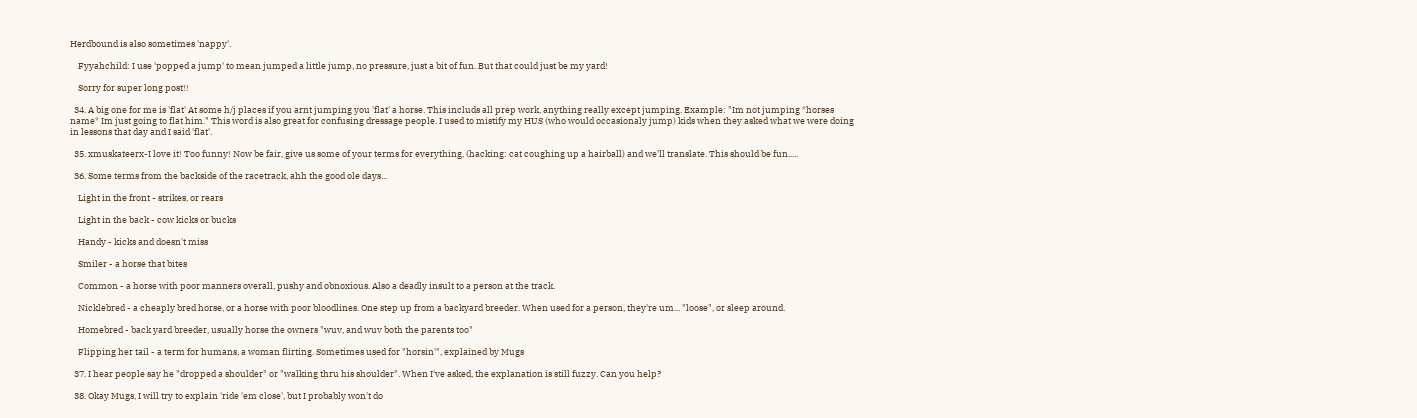Herdbound is also sometimes 'nappy'.

    Fyyahchild: I use 'popped a jump' to mean jumped a little jump, no pressure, just a bit of fun. But that could just be my yard!

    Sorry for super long post!!

  34. A big one for me is 'flat' At some h/j places if you arnt jumping you 'flat' a horse. This includs all prep work, anything really except jumping. Example: "Im not jumping *horses name* Im just going to flat him." This word is also great for confusing dressage people. I used to mistify my HUS (who would occasionaly jump) kids when they asked what we were doing in lessons that day and I said 'flat'.

  35. xmuskateerx-I love it! Too funny! Now be fair, give us some of your terms for everything, (hacking: cat coughing up a hairball) and we'll translate. This should be fun.....

  36. Some terms from the backside of the racetrack, ahh the good ole days...

    Light in the front - strikes, or rears

    Light in the back - cow kicks or bucks

    Handy - kicks and doesn't miss

    Smiler - a horse that bites

    Common - a horse with poor manners overall, pushy and obnoxious. Also a deadly insult to a person at the track.

    Nicklebred - a cheaply bred horse, or a horse with poor bloodlines. One step up from a backyard breeder. When used for a person, they're um... "loose", or sleep around.

    Homebred - back yard breeder, usually horse the owners "wuv, and wuv both the parents too"

    Flipping her tail - a term for humans, a woman flirting. Sometimes used for "horsin'", explained by Mugs

  37. I hear people say he "dropped a shoulder" or "walking thru his shoulder". When I've asked, the explanation is still fuzzy. Can you help?

  38. Okay Mugs, I will try to explain 'ride 'em close', but I probably won't do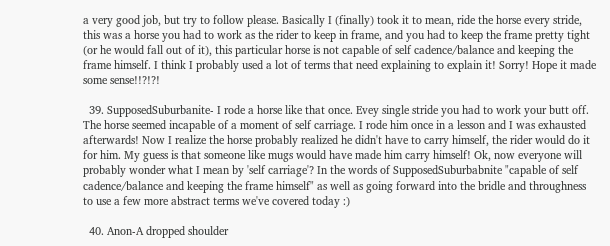a very good job, but try to follow please. Basically I (finally) took it to mean, ride the horse every stride, this was a horse you had to work as the rider to keep in frame, and you had to keep the frame pretty tight (or he would fall out of it), this particular horse is not capable of self cadence/balance and keeping the frame himself. I think I probably used a lot of terms that need explaining to explain it! Sorry! Hope it made some sense!!?!?!

  39. SupposedSuburbanite- I rode a horse like that once. Evey single stride you had to work your butt off. The horse seemed incapable of a moment of self carriage. I rode him once in a lesson and I was exhausted afterwards! Now I realize the horse probably realized he didn't have to carry himself, the rider would do it for him. My guess is that someone like mugs would have made him carry himself! Ok, now everyone will probably wonder what I mean by 'self carriage'? In the words of SupposedSuburbabnite "capable of self cadence/balance and keeping the frame himself" as well as going forward into the bridle and throughness to use a few more abstract terms we've covered today :)

  40. Anon-A dropped shoulder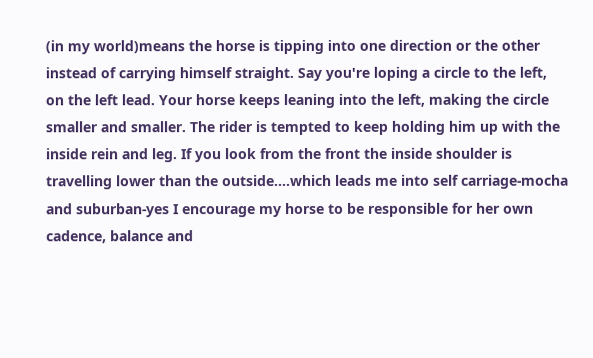(in my world)means the horse is tipping into one direction or the other instead of carrying himself straight. Say you're loping a circle to the left, on the left lead. Your horse keeps leaning into the left, making the circle smaller and smaller. The rider is tempted to keep holding him up with the inside rein and leg. If you look from the front the inside shoulder is travelling lower than the outside....which leads me into self carriage-mocha and suburban-yes I encourage my horse to be responsible for her own cadence, balance and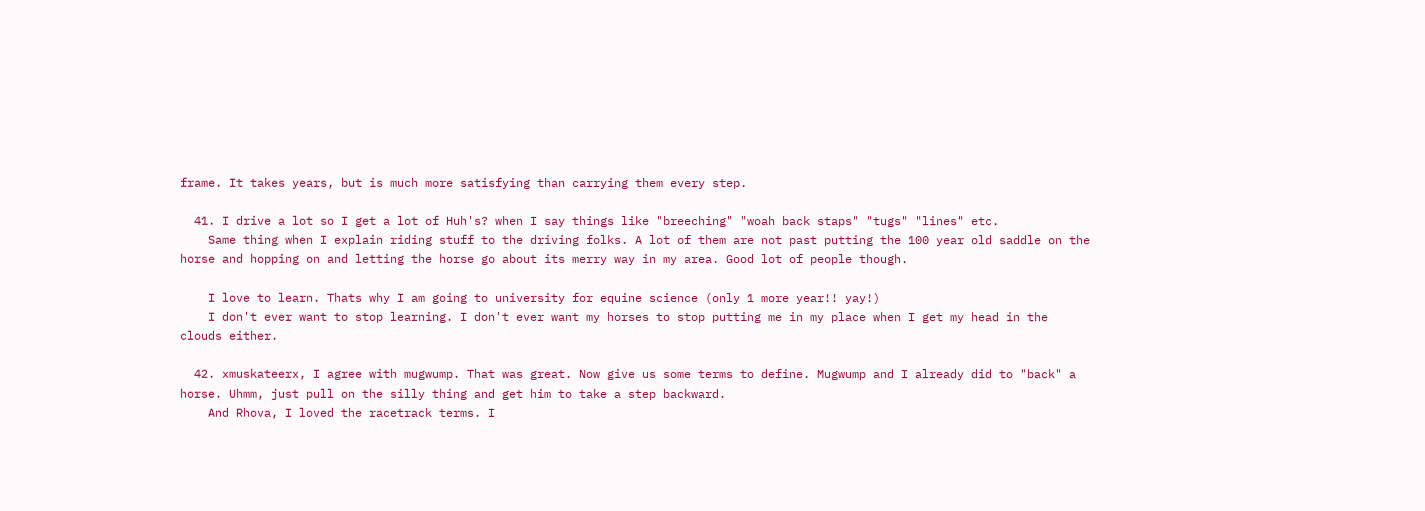frame. It takes years, but is much more satisfying than carrying them every step.

  41. I drive a lot so I get a lot of Huh's? when I say things like "breeching" "woah back staps" "tugs" "lines" etc.
    Same thing when I explain riding stuff to the driving folks. A lot of them are not past putting the 100 year old saddle on the horse and hopping on and letting the horse go about its merry way in my area. Good lot of people though.

    I love to learn. Thats why I am going to university for equine science (only 1 more year!! yay!)
    I don't ever want to stop learning. I don't ever want my horses to stop putting me in my place when I get my head in the clouds either.

  42. xmuskateerx, I agree with mugwump. That was great. Now give us some terms to define. Mugwump and I already did to "back" a horse. Uhmm, just pull on the silly thing and get him to take a step backward.
    And Rhova, I loved the racetrack terms. I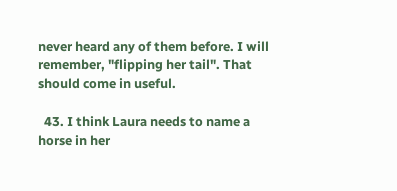never heard any of them before. I will remember, "flipping her tail". That should come in useful.

  43. I think Laura needs to name a horse in her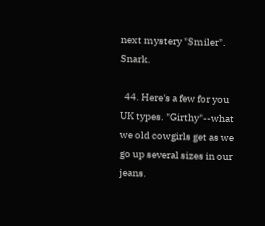next mystery "Smiler". Snark.

  44. Here's a few for you UK types. "Girthy"--what we old cowgirls get as we go up several sizes in our jeans.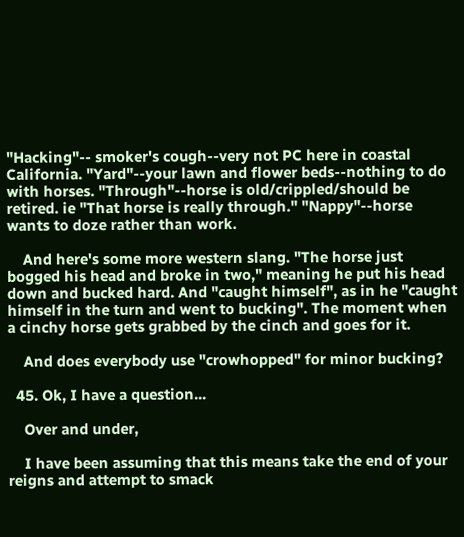"Hacking"-- smoker's cough--very not PC here in coastal California. "Yard"--your lawn and flower beds--nothing to do with horses. "Through"--horse is old/crippled/should be retired. ie "That horse is really through." "Nappy"--horse wants to doze rather than work.

    And here's some more western slang. "The horse just bogged his head and broke in two," meaning he put his head down and bucked hard. And "caught himself", as in he "caught himself in the turn and went to bucking". The moment when a cinchy horse gets grabbed by the cinch and goes for it.

    And does everybody use "crowhopped" for minor bucking?

  45. Ok, I have a question...

    Over and under,

    I have been assuming that this means take the end of your reigns and attempt to smack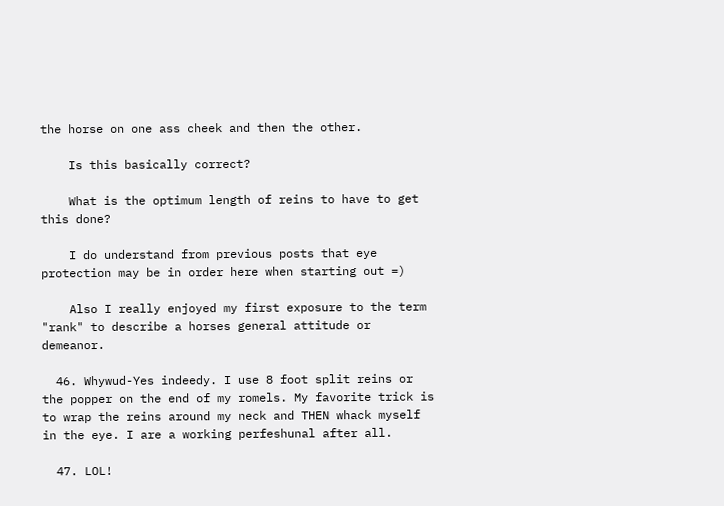the horse on one ass cheek and then the other.

    Is this basically correct?

    What is the optimum length of reins to have to get this done?

    I do understand from previous posts that eye protection may be in order here when starting out =)

    Also I really enjoyed my first exposure to the term "rank" to describe a horses general attitude or demeanor.

  46. Whywud-Yes indeedy. I use 8 foot split reins or the popper on the end of my romels. My favorite trick is to wrap the reins around my neck and THEN whack myself in the eye. I are a working perfeshunal after all.

  47. LOL!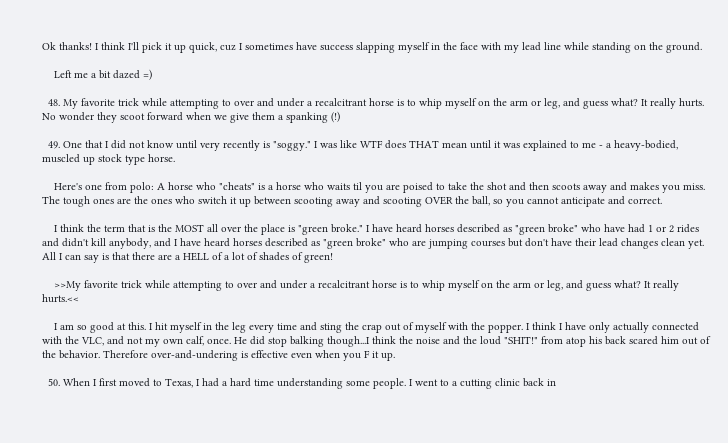Ok thanks! I think I'll pick it up quick, cuz I sometimes have success slapping myself in the face with my lead line while standing on the ground.

    Left me a bit dazed =)

  48. My favorite trick while attempting to over and under a recalcitrant horse is to whip myself on the arm or leg, and guess what? It really hurts. No wonder they scoot forward when we give them a spanking (!)

  49. One that I did not know until very recently is "soggy." I was like WTF does THAT mean until it was explained to me - a heavy-bodied, muscled up stock type horse.

    Here's one from polo: A horse who "cheats" is a horse who waits til you are poised to take the shot and then scoots away and makes you miss. The tough ones are the ones who switch it up between scooting away and scooting OVER the ball, so you cannot anticipate and correct.

    I think the term that is the MOST all over the place is "green broke." I have heard horses described as "green broke" who have had 1 or 2 rides and didn't kill anybody, and I have heard horses described as "green broke" who are jumping courses but don't have their lead changes clean yet. All I can say is that there are a HELL of a lot of shades of green!

    >>My favorite trick while attempting to over and under a recalcitrant horse is to whip myself on the arm or leg, and guess what? It really hurts.<<

    I am so good at this. I hit myself in the leg every time and sting the crap out of myself with the popper. I think I have only actually connected with the VLC, and not my own calf, once. He did stop balking though...I think the noise and the loud "SHIT!" from atop his back scared him out of the behavior. Therefore over-and-undering is effective even when you F it up.

  50. When I first moved to Texas, I had a hard time understanding some people. I went to a cutting clinic back in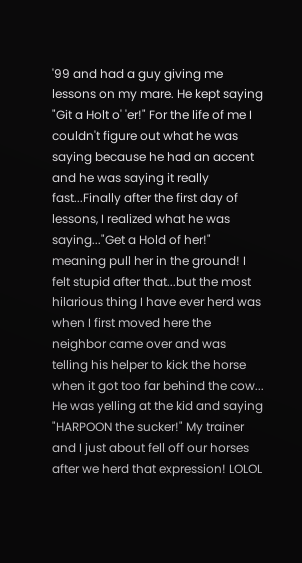'99 and had a guy giving me lessons on my mare. He kept saying "Git a Holt o' 'er!" For the life of me I couldn't figure out what he was saying because he had an accent and he was saying it really fast...Finally after the first day of lessons, I realized what he was saying..."Get a Hold of her!" meaning pull her in the ground! I felt stupid after that...but the most hilarious thing I have ever herd was when I first moved here the neighbor came over and was telling his helper to kick the horse when it got too far behind the cow... He was yelling at the kid and saying "HARPOON the sucker!" My trainer and I just about fell off our horses after we herd that expression! LOLOL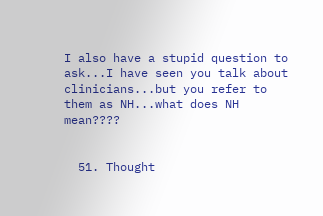I also have a stupid question to ask...I have seen you talk about clinicians...but you refer to them as NH...what does NH mean????


  51. Thought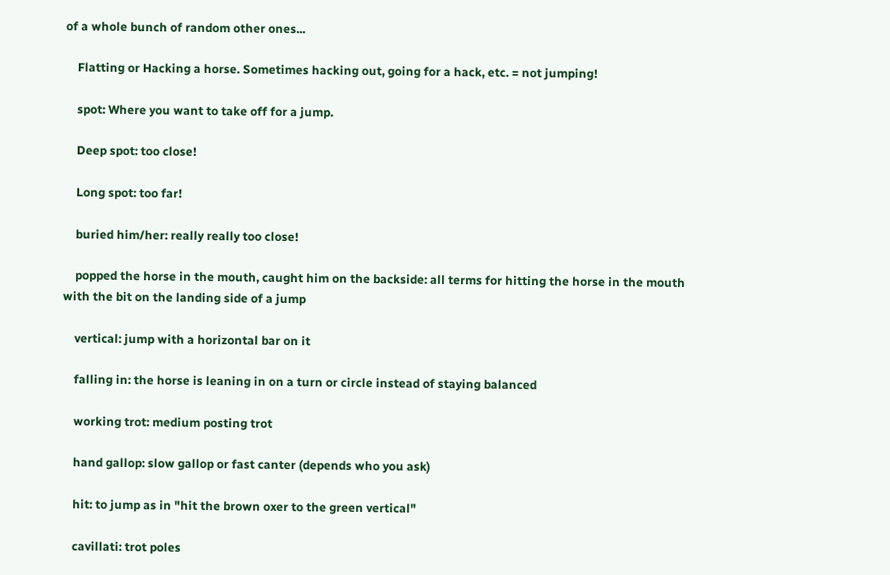of a whole bunch of random other ones...

    Flatting or Hacking a horse. Sometimes hacking out, going for a hack, etc. = not jumping!

    spot: Where you want to take off for a jump.

    Deep spot: too close!

    Long spot: too far!

    buried him/her: really really too close!

    popped the horse in the mouth, caught him on the backside: all terms for hitting the horse in the mouth with the bit on the landing side of a jump

    vertical: jump with a horizontal bar on it

    falling in: the horse is leaning in on a turn or circle instead of staying balanced

    working trot: medium posting trot

    hand gallop: slow gallop or fast canter (depends who you ask)

    hit: to jump as in "hit the brown oxer to the green vertical"

    cavillati: trot poles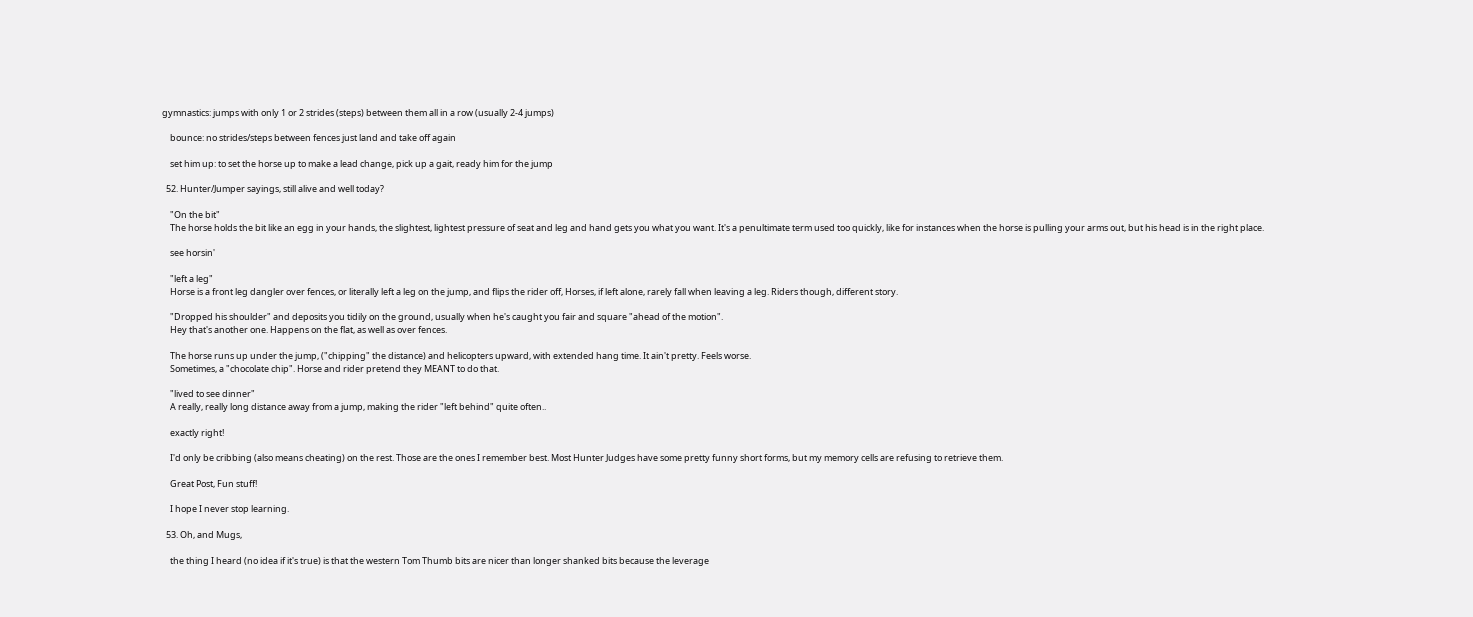gymnastics: jumps with only 1 or 2 strides (steps) between them all in a row (usually 2-4 jumps)

    bounce: no strides/steps between fences just land and take off again

    set him up: to set the horse up to make a lead change, pick up a gait, ready him for the jump

  52. Hunter/Jumper sayings, still alive and well today?

    "On the bit"
    The horse holds the bit like an egg in your hands, the slightest, lightest pressure of seat and leg and hand gets you what you want. It's a penultimate term used too quickly, like for instances when the horse is pulling your arms out, but his head is in the right place.

    see horsin'

    "left a leg"
    Horse is a front leg dangler over fences, or literally left a leg on the jump, and flips the rider off, Horses, if left alone, rarely fall when leaving a leg. Riders though, different story.

    "Dropped his shoulder" and deposits you tidily on the ground, usually when he's caught you fair and square "ahead of the motion".
    Hey that's another one. Happens on the flat, as well as over fences.

    The horse runs up under the jump, ("chipping" the distance) and helicopters upward, with extended hang time. It ain't pretty. Feels worse.
    Sometimes, a "chocolate chip". Horse and rider pretend they MEANT to do that.

    "lived to see dinner"
    A really, really long distance away from a jump, making the rider "left behind" quite often..

    exactly right!

    I'd only be cribbing (also means cheating) on the rest. Those are the ones I remember best. Most Hunter Judges have some pretty funny short forms, but my memory cells are refusing to retrieve them.

    Great Post, Fun stuff!

    I hope I never stop learning.

  53. Oh, and Mugs,

    the thing I heard (no idea if it's true) is that the western Tom Thumb bits are nicer than longer shanked bits because the leverage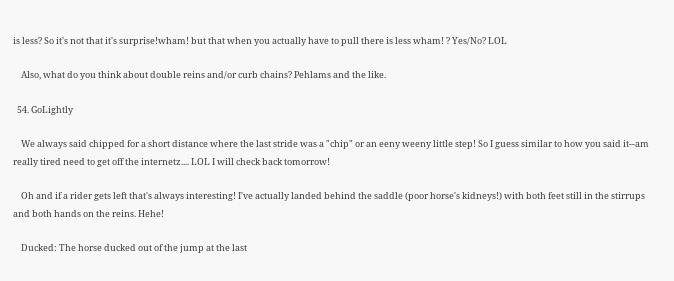is less? So it's not that it's surprise!wham! but that when you actually have to pull there is less wham! ? Yes/No? LOL

    Also, what do you think about double reins and/or curb chains? Pehlams and the like.

  54. GoLightly

    We always said chipped for a short distance where the last stride was a "chip" or an eeny weeny little step! So I guess similar to how you said it--am really tired need to get off the internetz.... LOL I will check back tomorrow!

    Oh and if a rider gets left that's always interesting! I've actually landed behind the saddle (poor horse's kidneys!) with both feet still in the stirrups and both hands on the reins. Hehe!

    Ducked: The horse ducked out of the jump at the last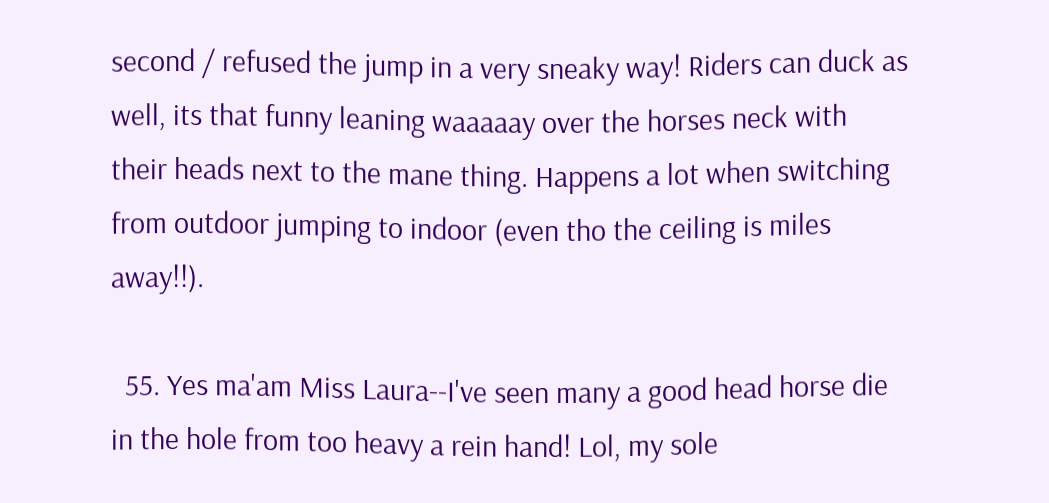second / refused the jump in a very sneaky way! Riders can duck as well, its that funny leaning waaaaay over the horses neck with their heads next to the mane thing. Happens a lot when switching from outdoor jumping to indoor (even tho the ceiling is miles away!!).

  55. Yes ma'am Miss Laura--I've seen many a good head horse die in the hole from too heavy a rein hand! Lol, my sole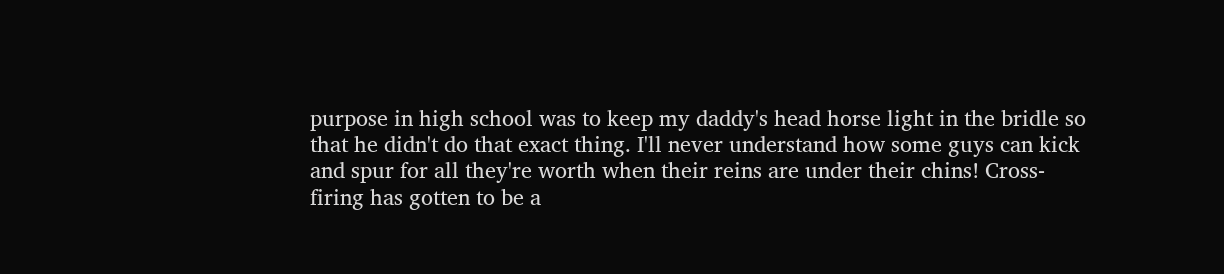purpose in high school was to keep my daddy's head horse light in the bridle so that he didn't do that exact thing. I'll never understand how some guys can kick and spur for all they're worth when their reins are under their chins! Cross-firing has gotten to be a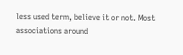less used term, believe it or not. Most associations around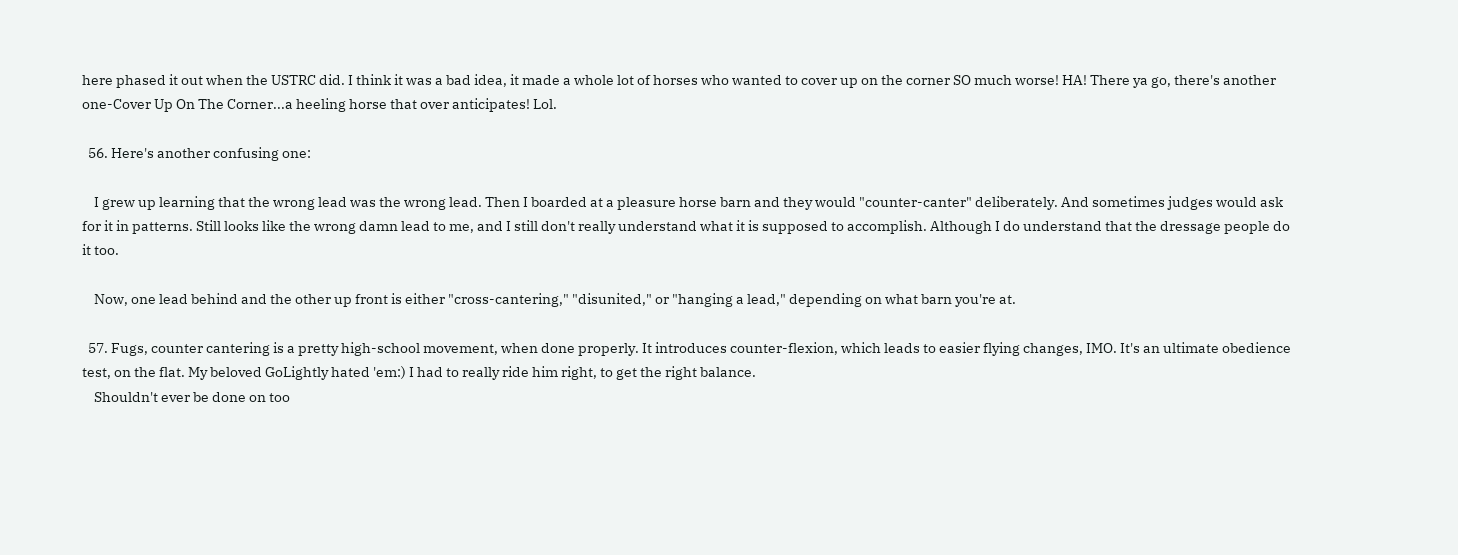here phased it out when the USTRC did. I think it was a bad idea, it made a whole lot of horses who wanted to cover up on the corner SO much worse! HA! There ya go, there's another one-Cover Up On The Corner...a heeling horse that over anticipates! Lol.

  56. Here's another confusing one:

    I grew up learning that the wrong lead was the wrong lead. Then I boarded at a pleasure horse barn and they would "counter-canter" deliberately. And sometimes judges would ask for it in patterns. Still looks like the wrong damn lead to me, and I still don't really understand what it is supposed to accomplish. Although I do understand that the dressage people do it too.

    Now, one lead behind and the other up front is either "cross-cantering," "disunited," or "hanging a lead," depending on what barn you're at.

  57. Fugs, counter cantering is a pretty high-school movement, when done properly. It introduces counter-flexion, which leads to easier flying changes, IMO. It's an ultimate obedience test, on the flat. My beloved GoLightly hated 'em:) I had to really ride him right, to get the right balance.
    Shouldn't ever be done on too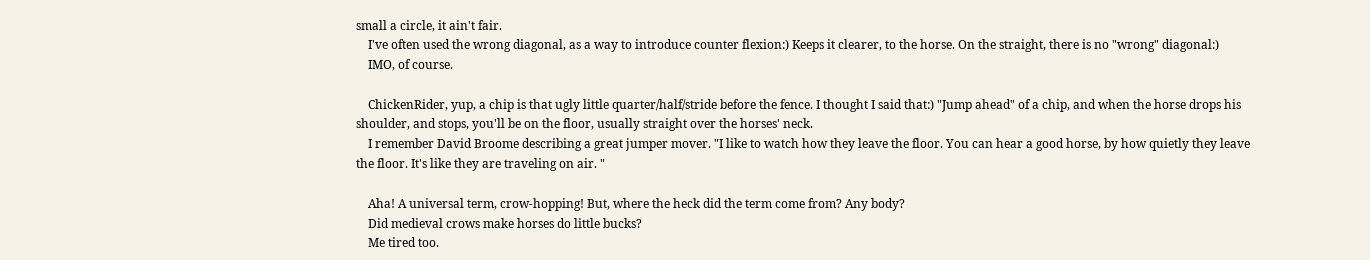small a circle, it ain't fair.
    I've often used the wrong diagonal, as a way to introduce counter flexion:) Keeps it clearer, to the horse. On the straight, there is no "wrong" diagonal:)
    IMO, of course.

    ChickenRider, yup, a chip is that ugly little quarter/half/stride before the fence. I thought I said that:) "Jump ahead" of a chip, and when the horse drops his shoulder, and stops, you'll be on the floor, usually straight over the horses' neck.
    I remember David Broome describing a great jumper mover. "I like to watch how they leave the floor. You can hear a good horse, by how quietly they leave the floor. It's like they are traveling on air. "

    Aha! A universal term, crow-hopping! But, where the heck did the term come from? Any body?
    Did medieval crows make horses do little bucks?
    Me tired too.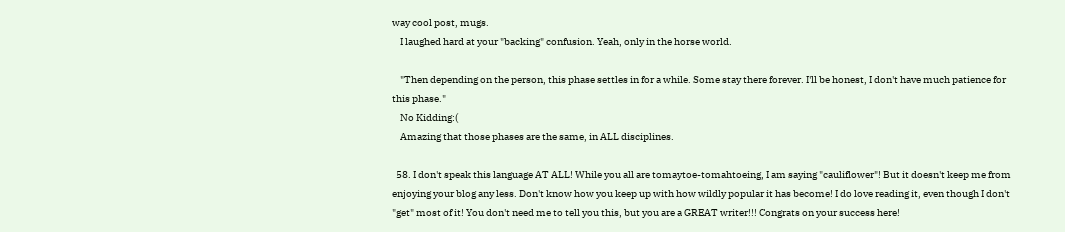way cool post, mugs.
    I laughed hard at your "backing" confusion. Yeah, only in the horse world.

    "Then depending on the person, this phase settles in for a while. Some stay there forever. I'll be honest, I don't have much patience for this phase."
    No Kidding:(
    Amazing that those phases are the same, in ALL disciplines.

  58. I don't speak this language AT ALL! While you all are tomaytoe-tomahtoeing, I am saying "cauliflower"! But it doesn't keep me from enjoying your blog any less. Don't know how you keep up with how wildly popular it has become! I do love reading it, even though I don't "get" most of it! You don't need me to tell you this, but you are a GREAT writer!!! Congrats on your success here!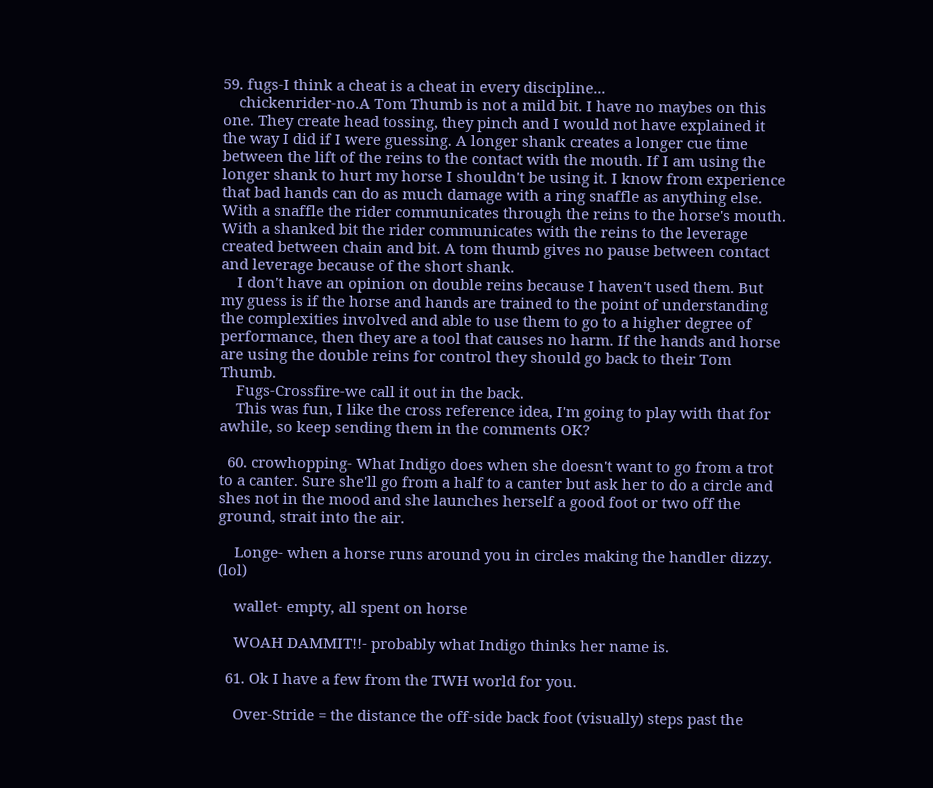59. fugs-I think a cheat is a cheat in every discipline...
    chickenrider-no.A Tom Thumb is not a mild bit. I have no maybes on this one. They create head tossing, they pinch and I would not have explained it the way I did if I were guessing. A longer shank creates a longer cue time between the lift of the reins to the contact with the mouth. If I am using the longer shank to hurt my horse I shouldn't be using it. I know from experience that bad hands can do as much damage with a ring snaffle as anything else. With a snaffle the rider communicates through the reins to the horse's mouth. With a shanked bit the rider communicates with the reins to the leverage created between chain and bit. A tom thumb gives no pause between contact and leverage because of the short shank.
    I don't have an opinion on double reins because I haven't used them. But my guess is if the horse and hands are trained to the point of understanding the complexities involved and able to use them to go to a higher degree of performance, then they are a tool that causes no harm. If the hands and horse are using the double reins for control they should go back to their Tom Thumb.
    Fugs-Crossfire-we call it out in the back.
    This was fun, I like the cross reference idea, I'm going to play with that for awhile, so keep sending them in the comments OK?

  60. crowhopping- What Indigo does when she doesn't want to go from a trot to a canter. Sure she'll go from a half to a canter but ask her to do a circle and shes not in the mood and she launches herself a good foot or two off the ground, strait into the air.

    Longe- when a horse runs around you in circles making the handler dizzy. (lol)

    wallet- empty, all spent on horse

    WOAH DAMMIT!!- probably what Indigo thinks her name is.

  61. Ok I have a few from the TWH world for you.

    Over-Stride = the distance the off-side back foot (visually) steps past the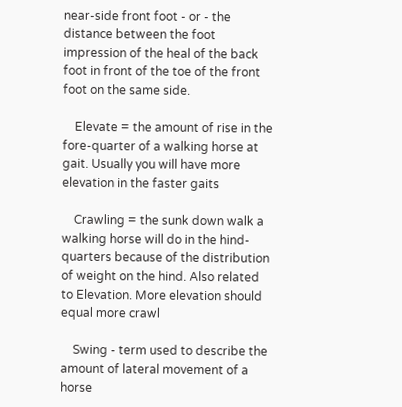near-side front foot - or - the distance between the foot impression of the heal of the back foot in front of the toe of the front foot on the same side.

    Elevate = the amount of rise in the fore-quarter of a walking horse at gait. Usually you will have more elevation in the faster gaits

    Crawling = the sunk down walk a walking horse will do in the hind-quarters because of the distribution of weight on the hind. Also related to Elevation. More elevation should equal more crawl

    Swing - term used to describe the amount of lateral movement of a horse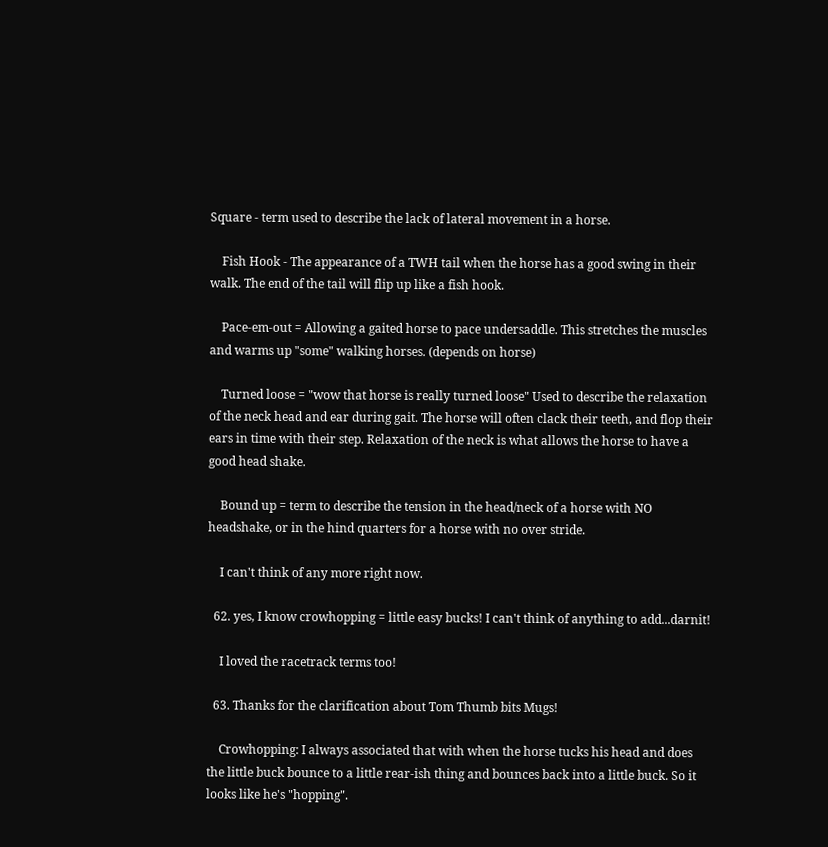Square - term used to describe the lack of lateral movement in a horse.

    Fish Hook - The appearance of a TWH tail when the horse has a good swing in their walk. The end of the tail will flip up like a fish hook.

    Pace-em-out = Allowing a gaited horse to pace undersaddle. This stretches the muscles and warms up "some" walking horses. (depends on horse)

    Turned loose = "wow that horse is really turned loose" Used to describe the relaxation of the neck head and ear during gait. The horse will often clack their teeth, and flop their ears in time with their step. Relaxation of the neck is what allows the horse to have a good head shake.

    Bound up = term to describe the tension in the head/neck of a horse with NO headshake, or in the hind quarters for a horse with no over stride.

    I can't think of any more right now.

  62. yes, I know crowhopping = little easy bucks! I can't think of anything to add...darnit!

    I loved the racetrack terms too!

  63. Thanks for the clarification about Tom Thumb bits Mugs!

    Crowhopping: I always associated that with when the horse tucks his head and does the little buck bounce to a little rear-ish thing and bounces back into a little buck. So it looks like he's "hopping".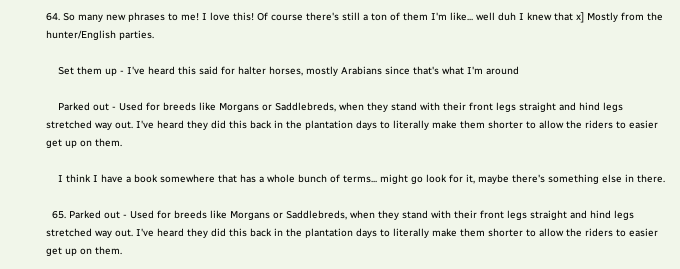64. So many new phrases to me! I love this! Of course there's still a ton of them I'm like... well duh I knew that x] Mostly from the hunter/English parties.

    Set them up - I've heard this said for halter horses, mostly Arabians since that's what I'm around

    Parked out - Used for breeds like Morgans or Saddlebreds, when they stand with their front legs straight and hind legs stretched way out. I've heard they did this back in the plantation days to literally make them shorter to allow the riders to easier get up on them.

    I think I have a book somewhere that has a whole bunch of terms... might go look for it, maybe there's something else in there.

  65. Parked out - Used for breeds like Morgans or Saddlebreds, when they stand with their front legs straight and hind legs stretched way out. I've heard they did this back in the plantation days to literally make them shorter to allow the riders to easier get up on them.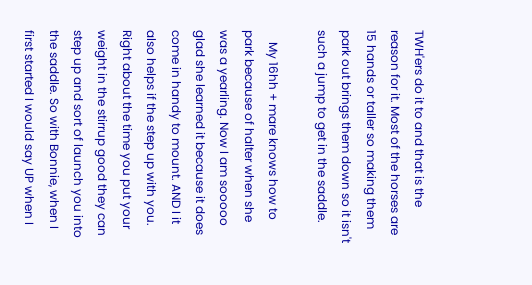TWH'ers do it to and that is the reason for it. Most of the horses are 15 hands or taller so making them park out brings them down so it isn't such a jump to get in the saddle.

    My 16hh + mare knows how to park because of halter when she was a yearling. Now I am sooooo glad she learned it because it does come in handy to mount. AND I it also helps if the step up with you. Right about the time you put your weight in the stirrup good they can step up and sort of launch you into the saddle. So with Bonnie, when I first started I would say UP when I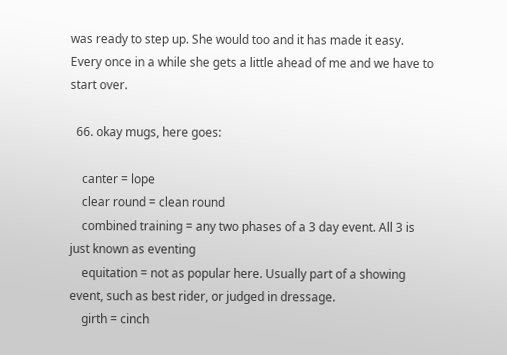was ready to step up. She would too and it has made it easy. Every once in a while she gets a little ahead of me and we have to start over.

  66. okay mugs, here goes:

    canter = lope
    clear round = clean round
    combined training = any two phases of a 3 day event. All 3 is just known as eventing
    equitation = not as popular here. Usually part of a showing event, such as best rider, or judged in dressage.
    girth = cinch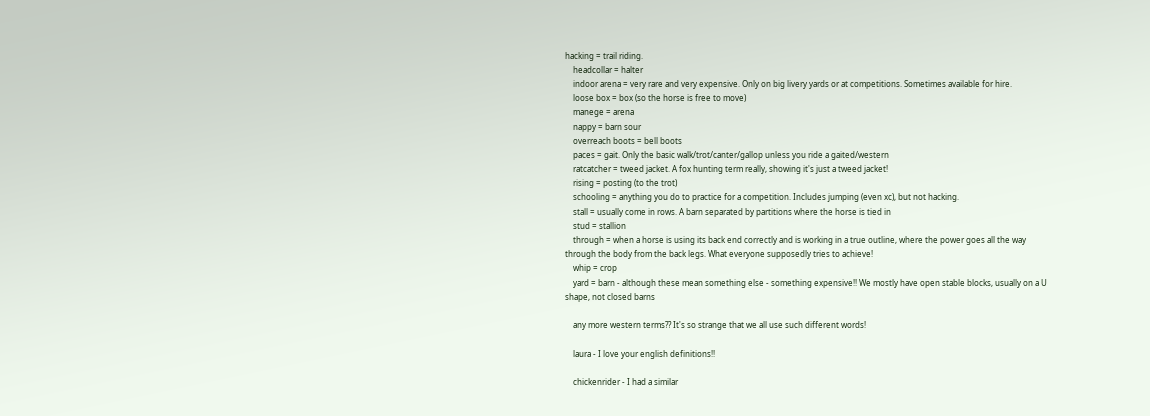hacking = trail riding.
    headcollar = halter
    indoor arena = very rare and very expensive. Only on big livery yards or at competitions. Sometimes available for hire.
    loose box = box (so the horse is free to move)
    manege = arena
    nappy = barn sour
    overreach boots = bell boots
    paces = gait. Only the basic walk/trot/canter/gallop unless you ride a gaited/western
    ratcatcher = tweed jacket. A fox hunting term really, showing it's just a tweed jacket!
    rising = posting (to the trot)
    schooling = anything you do to practice for a competition. Includes jumping (even xc), but not hacking.
    stall = usually come in rows. A barn separated by partitions where the horse is tied in
    stud = stallion
    through = when a horse is using its back end correctly and is working in a true outline, where the power goes all the way through the body from the back legs. What everyone supposedly tries to achieve!
    whip = crop
    yard = barn - although these mean something else - something expensive!! We mostly have open stable blocks, usually on a U shape, not closed barns

    any more western terms?? It's so strange that we all use such different words!

    laura - I love your english definitions!!

    chickenrider - I had a similar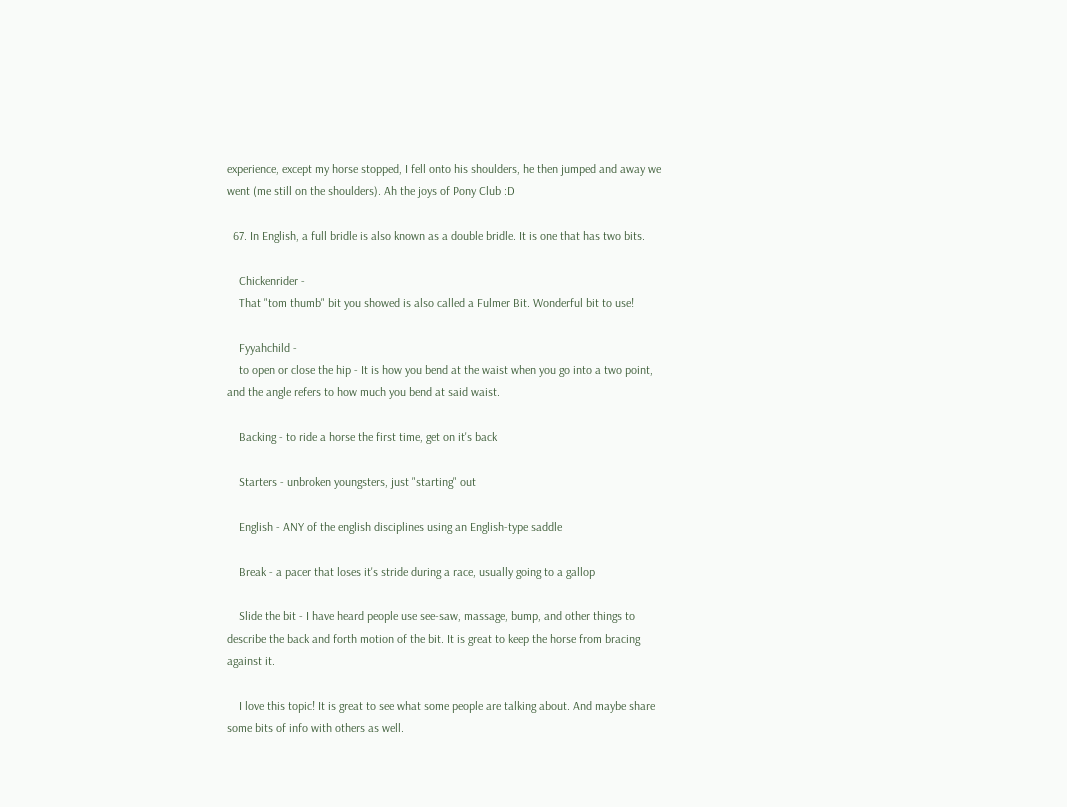experience, except my horse stopped, I fell onto his shoulders, he then jumped and away we went (me still on the shoulders). Ah the joys of Pony Club :D

  67. In English, a full bridle is also known as a double bridle. It is one that has two bits.

    Chickenrider -
    That "tom thumb" bit you showed is also called a Fulmer Bit. Wonderful bit to use!

    Fyyahchild -
    to open or close the hip - It is how you bend at the waist when you go into a two point, and the angle refers to how much you bend at said waist.

    Backing - to ride a horse the first time, get on it's back

    Starters - unbroken youngsters, just "starting" out

    English - ANY of the english disciplines using an English-type saddle

    Break - a pacer that loses it's stride during a race, usually going to a gallop

    Slide the bit - I have heard people use see-saw, massage, bump, and other things to describe the back and forth motion of the bit. It is great to keep the horse from bracing against it.

    I love this topic! It is great to see what some people are talking about. And maybe share some bits of info with others as well.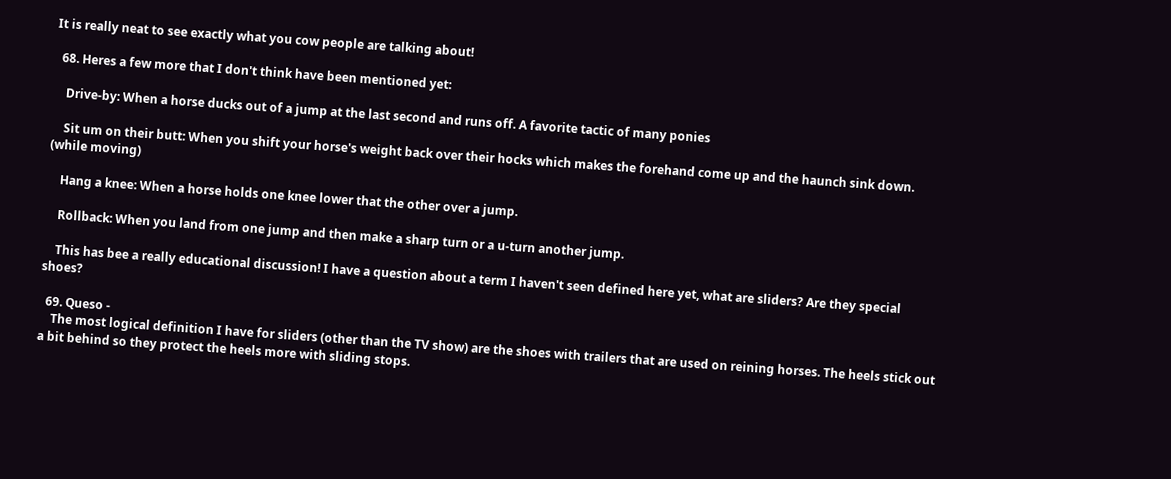It is really neat to see exactly what you cow people are talking about!

  68. Heres a few more that I don't think have been mentioned yet:

    Drive-by: When a horse ducks out of a jump at the last second and runs off. A favorite tactic of many ponies

    Sit um on their butt: When you shift your horse's weight back over their hocks which makes the forehand come up and the haunch sink down. (while moving)

    Hang a knee: When a horse holds one knee lower that the other over a jump.

    Rollback: When you land from one jump and then make a sharp turn or a u-turn another jump.

    This has bee a really educational discussion! I have a question about a term I haven't seen defined here yet, what are sliders? Are they special shoes?

  69. Queso -
    The most logical definition I have for sliders (other than the TV show) are the shoes with trailers that are used on reining horses. The heels stick out a bit behind so they protect the heels more with sliding stops.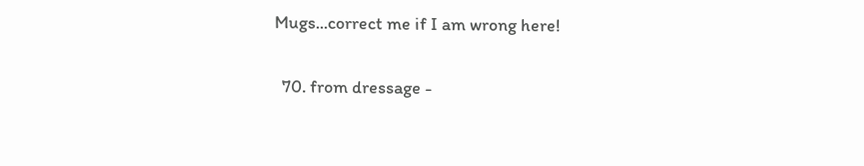Mugs...correct me if I am wrong here!

  70. from dressage -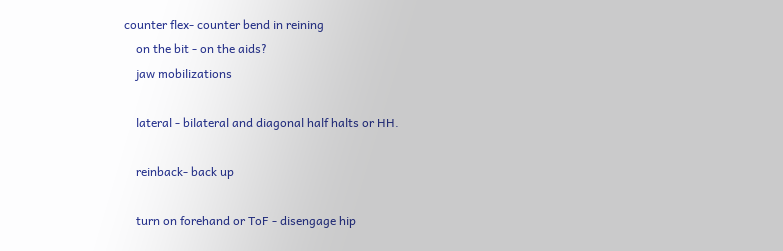counter flex- counter bend in reining
    on the bit - on the aids?
    jaw mobilizations

    lateral - bilateral and diagonal half halts or HH.

    reinback- back up

    turn on forehand or ToF - disengage hip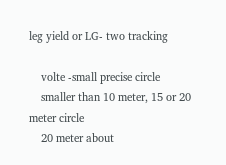leg yield or LG- two tracking

    volte -small precise circle
    smaller than 10 meter, 15 or 20 meter circle
    20 meter about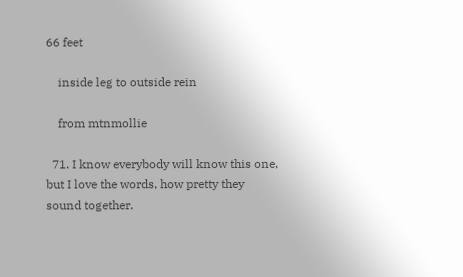66 feet

    inside leg to outside rein

    from mtnmollie

  71. I know everybody will know this one, but I love the words, how pretty they sound together.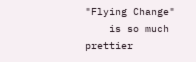"Flying Change"
    is so much prettier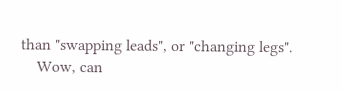than "swapping leads", or "changing legs".
    Wow, can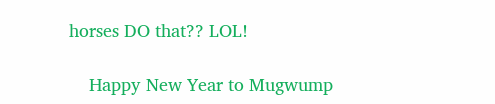horses DO that?? LOL!

    Happy New Year to Mugwump